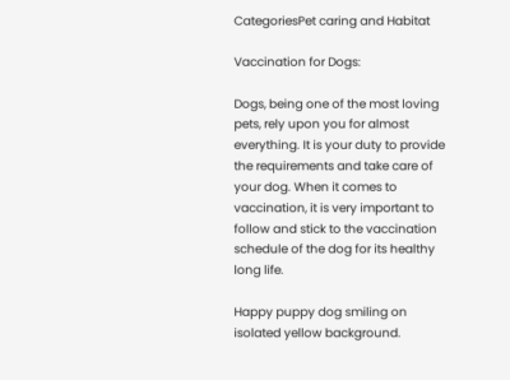CategoriesPet caring and Habitat

Vaccination for Dogs:

Dogs, being one of the most loving pets, rely upon you for almost everything. It is your duty to provide the requirements and take care of your dog. When it comes to vaccination, it is very important to follow and stick to the vaccination schedule of the dog for its healthy long life.

Happy puppy dog smiling on isolated yellow background.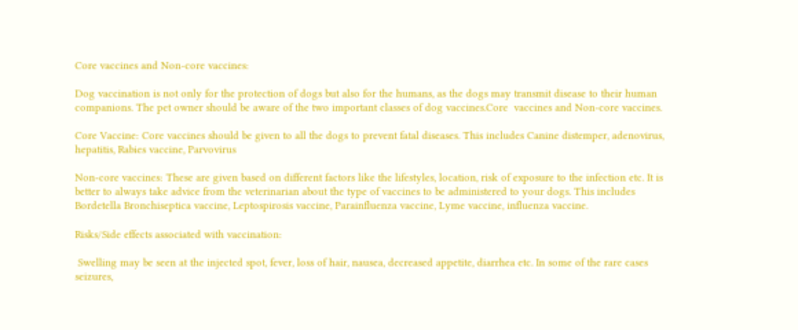Core vaccines and Non-core vaccines:

Dog vaccination is not only for the protection of dogs but also for the humans, as the dogs may transmit disease to their human companions. The pet owner should be aware of the two important classes of dog vaccines.Core  vaccines and Non-core vaccines.

Core Vaccine: Core vaccines should be given to all the dogs to prevent fatal diseases. This includes Canine distemper, adenovirus, hepatitis, Rabies vaccine, Parvovirus

Non-core vaccines: These are given based on different factors like the lifestyles, location, risk of exposure to the infection etc. It is better to always take advice from the veterinarian about the type of vaccines to be administered to your dogs. This includes Bordetella Bronchiseptica vaccine, Leptospirosis vaccine, Parainfluenza vaccine, Lyme vaccine, influenza vaccine.

Risks/Side effects associated with vaccination:

 Swelling may be seen at the injected spot, fever, loss of hair, nausea, decreased appetite, diarrhea etc. In some of the rare cases seizures,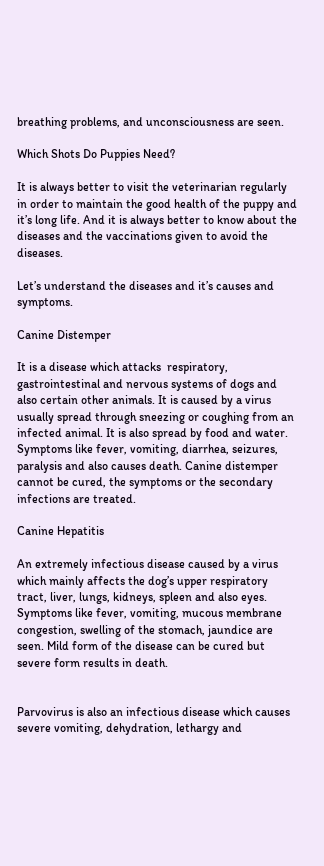breathing problems, and unconsciousness are seen.

Which Shots Do Puppies Need?

It is always better to visit the veterinarian regularly in order to maintain the good health of the puppy and it’s long life. And it is always better to know about the diseases and the vaccinations given to avoid the diseases.

Let’s understand the diseases and it’s causes and symptoms.

Canine Distemper

It is a disease which attacks  respiratory, gastrointestinal and nervous systems of dogs and also certain other animals. It is caused by a virus usually spread through sneezing or coughing from an infected animal. It is also spread by food and water. Symptoms like fever, vomiting, diarrhea, seizures, paralysis and also causes death. Canine distemper cannot be cured, the symptoms or the secondary infections are treated.

Canine Hepatitis

An extremely infectious disease caused by a virus which mainly affects the dog’s upper respiratory tract, liver, lungs, kidneys, spleen and also eyes. Symptoms like fever, vomiting, mucous membrane congestion, swelling of the stomach, jaundice are seen. Mild form of the disease can be cured but severe form results in death.


Parvovirus is also an infectious disease which causes severe vomiting, dehydration, lethargy and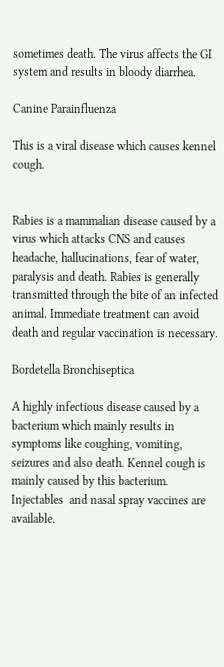sometimes death. The virus affects the GI system and results in bloody diarrhea.

Canine Parainfluenza

This is a viral disease which causes kennel cough.


Rabies is a mammalian disease caused by a virus which attacks CNS and causes headache, hallucinations, fear of water, paralysis and death. Rabies is generally transmitted through the bite of an infected animal. Immediate treatment can avoid death and regular vaccination is necessary.

Bordetella Bronchiseptica

A highly infectious disease caused by a bacterium which mainly results in symptoms like coughing, vomiting, seizures and also death. Kennel cough is mainly caused by this bacterium. Injectables  and nasal spray vaccines are available.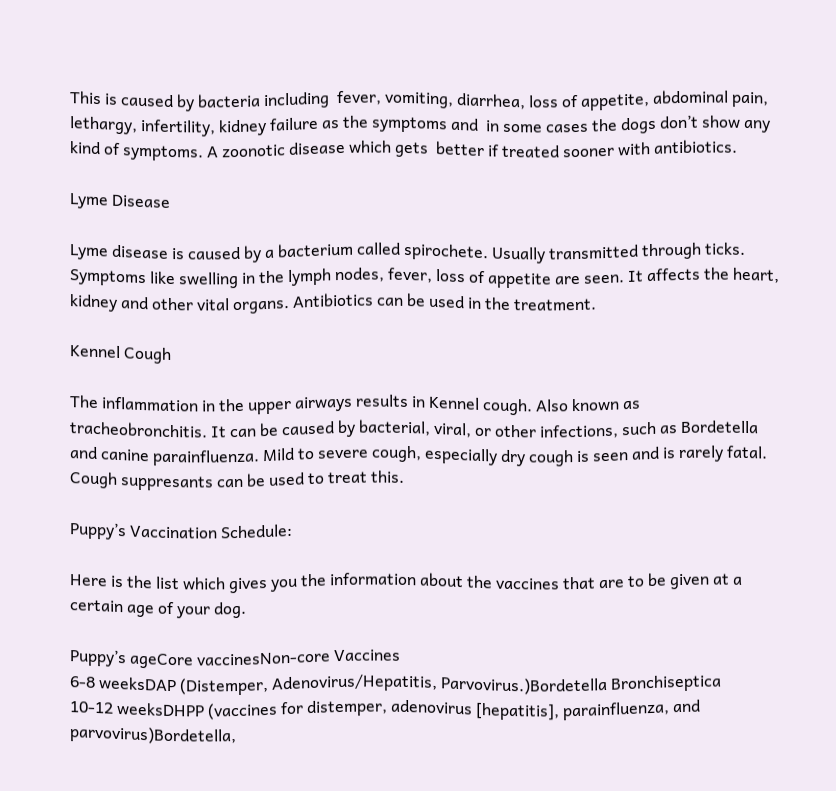This is caused by bacteria including  fever, vomiting, diarrhea, loss of appetite, abdominal pain, lethargy, infertility, kidney failure as the symptoms and  in some cases the dogs don’t show any kind of symptoms. A zoonotic disease which gets  better if treated sooner with antibiotics.

Lyme Disease

Lyme disease is caused by a bacterium called spirochete. Usually transmitted through ticks. Symptoms like swelling in the lymph nodes, fever, loss of appetite are seen. It affects the heart, kidney and other vital organs. Antibiotics can be used in the treatment.

Kennel Cough

The inflammation in the upper airways results in Kennel cough. Also known as tracheobronchitis. It can be caused by bacterial, viral, or other infections, such as Bordetella and canine parainfluenza. Mild to severe cough, especially dry cough is seen and is rarely fatal. Cough suppresants can be used to treat this.

Puppy’s Vaccination Schedule:

Here is the list which gives you the information about the vaccines that are to be given at a certain age of your dog.

Puppy’s ageCore vaccinesNon-core Vaccines
6-8 weeksDAP (Distemper, Adenovirus/Hepatitis, Parvovirus.)Bordetella Bronchiseptica
10-12 weeksDHPP (vaccines for distemper, adenovirus [hepatitis], parainfluenza, and parvovirus)Bordetella,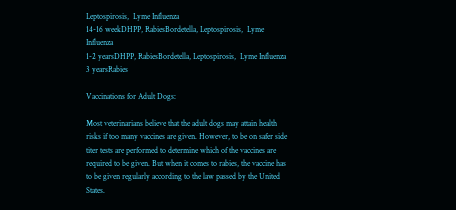Leptospirosis,  Lyme Influenza
14-16 weekDHPP, RabiesBordetella, Leptospirosis,  Lyme Influenza
1-2 yearsDHPP, RabiesBordetella, Leptospirosis,  Lyme Influenza
3 yearsRabies

Vaccinations for Adult Dogs:

Most veterinarians believe that the adult dogs may attain health risks if too many vaccines are given. However, to be on safer side titer tests are performed to determine which of the vaccines are required to be given. But when it comes to rabies, the vaccine has to be given regularly according to the law passed by the United States.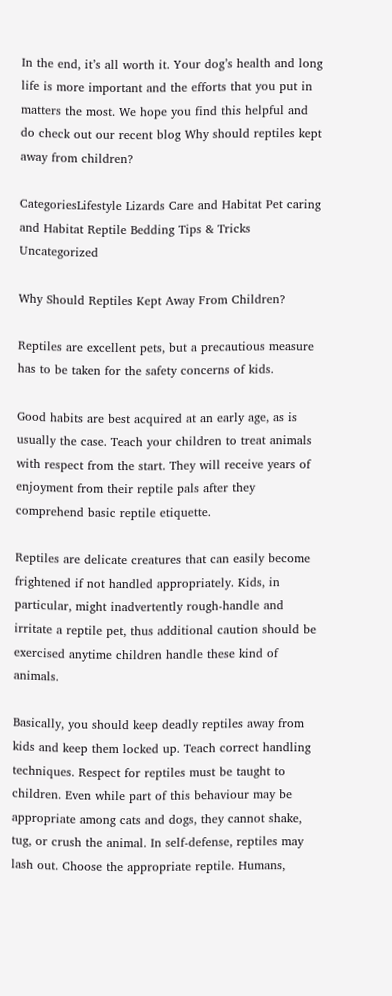In the end, it’s all worth it. Your dog’s health and long life is more important and the efforts that you put in matters the most. We hope you find this helpful and do check out our recent blog Why should reptiles kept away from children?

CategoriesLifestyle Lizards Care and Habitat Pet caring and Habitat Reptile Bedding Tips & Tricks Uncategorized

Why Should Reptiles Kept Away From Children?

Reptiles are excellent pets, but a precautious measure has to be taken for the safety concerns of kids.

Good habits are best acquired at an early age, as is usually the case. Teach your children to treat animals with respect from the start. They will receive years of enjoyment from their reptile pals after they comprehend basic reptile etiquette.

Reptiles are delicate creatures that can easily become frightened if not handled appropriately. Kids, in particular, might inadvertently rough-handle and irritate a reptile pet, thus additional caution should be exercised anytime children handle these kind of animals.

Basically, you should keep deadly reptiles away from kids and keep them locked up. Teach correct handling techniques. Respect for reptiles must be taught to children. Even while part of this behaviour may be appropriate among cats and dogs, they cannot shake, tug, or crush the animal. In self-defense, reptiles may lash out. Choose the appropriate reptile. Humans,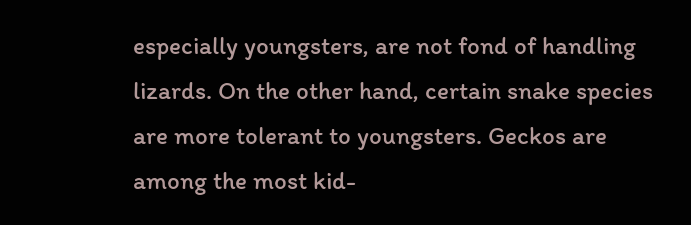especially youngsters, are not fond of handling lizards. On the other hand, certain snake species are more tolerant to youngsters. Geckos are among the most kid-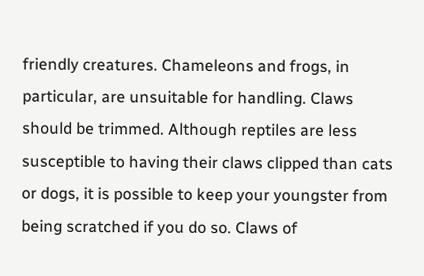friendly creatures. Chameleons and frogs, in particular, are unsuitable for handling. Claws should be trimmed. Although reptiles are less susceptible to having their claws clipped than cats or dogs, it is possible to keep your youngster from being scratched if you do so. Claws of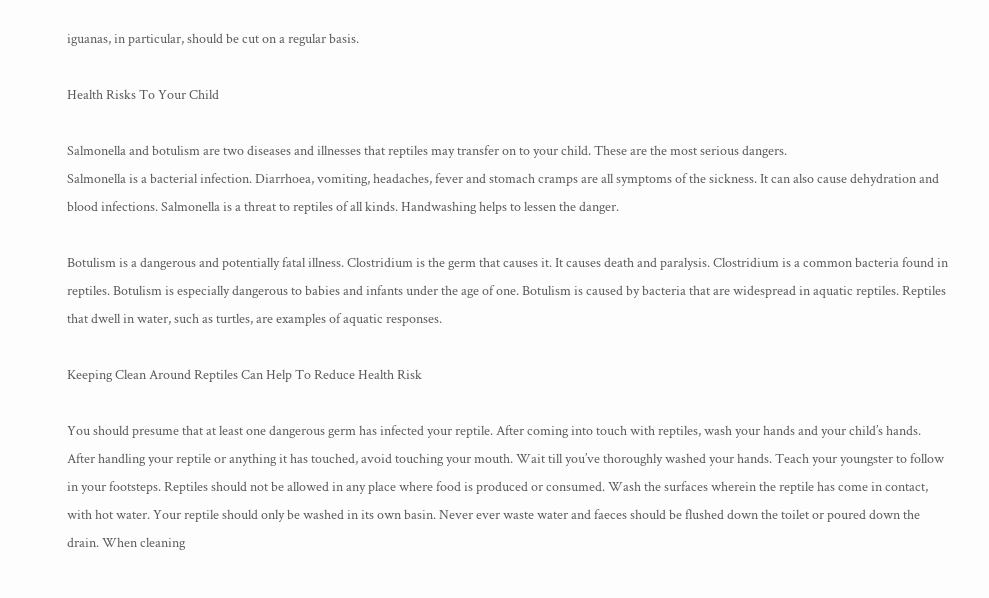iguanas, in particular, should be cut on a regular basis.

Health Risks To Your Child

Salmonella and botulism are two diseases and illnesses that reptiles may transfer on to your child. These are the most serious dangers.
Salmonella is a bacterial infection. Diarrhoea, vomiting, headaches, fever and stomach cramps are all symptoms of the sickness. It can also cause dehydration and blood infections. Salmonella is a threat to reptiles of all kinds. Handwashing helps to lessen the danger.

Botulism is a dangerous and potentially fatal illness. Clostridium is the germ that causes it. It causes death and paralysis. Clostridium is a common bacteria found in reptiles. Botulism is especially dangerous to babies and infants under the age of one. Botulism is caused by bacteria that are widespread in aquatic reptiles. Reptiles that dwell in water, such as turtles, are examples of aquatic responses.

Keeping Clean Around Reptiles Can Help To Reduce Health Risk

You should presume that at least one dangerous germ has infected your reptile. After coming into touch with reptiles, wash your hands and your child’s hands. After handling your reptile or anything it has touched, avoid touching your mouth. Wait till you’ve thoroughly washed your hands. Teach your youngster to follow in your footsteps. Reptiles should not be allowed in any place where food is produced or consumed. Wash the surfaces wherein the reptile has come in contact, with hot water. Your reptile should only be washed in its own basin. Never ever waste water and faeces should be flushed down the toilet or poured down the drain. When cleaning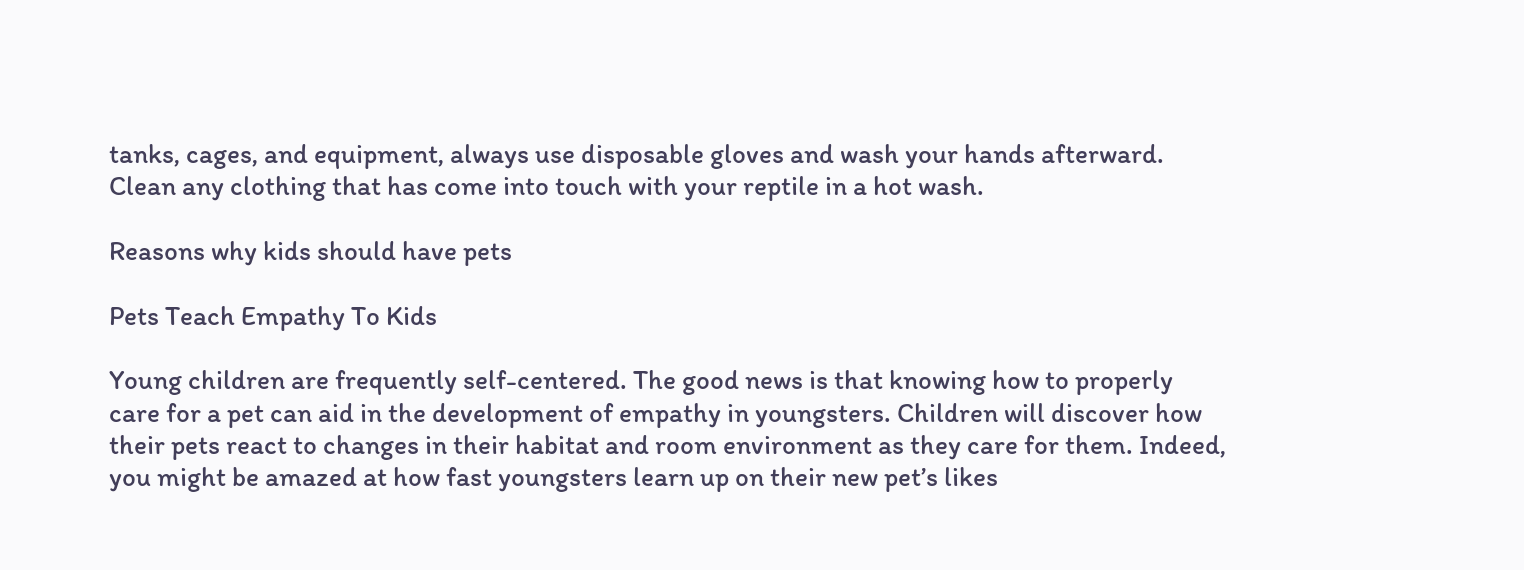tanks, cages, and equipment, always use disposable gloves and wash your hands afterward. Clean any clothing that has come into touch with your reptile in a hot wash.

Reasons why kids should have pets

Pets Teach Empathy To Kids

Young children are frequently self-centered. The good news is that knowing how to properly care for a pet can aid in the development of empathy in youngsters. Children will discover how their pets react to changes in their habitat and room environment as they care for them. Indeed, you might be amazed at how fast youngsters learn up on their new pet’s likes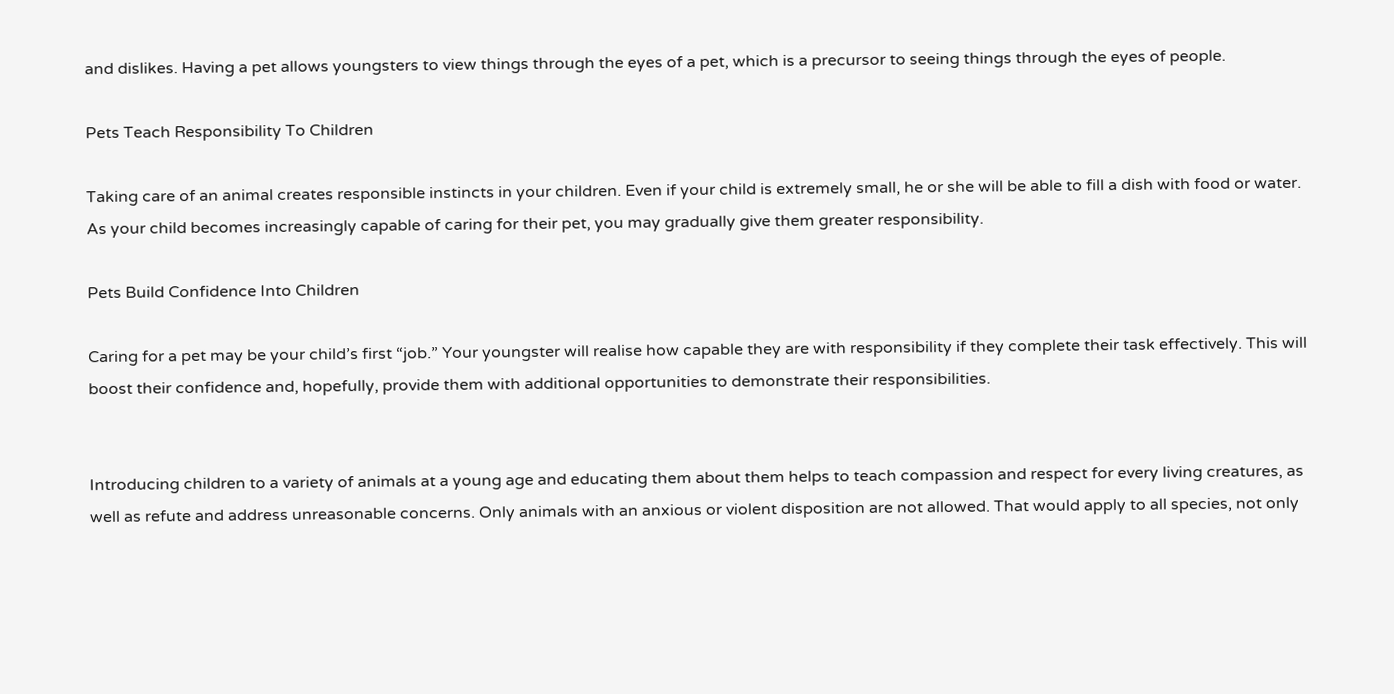and dislikes. Having a pet allows youngsters to view things through the eyes of a pet, which is a precursor to seeing things through the eyes of people.

Pets Teach Responsibility To Children

Taking care of an animal creates responsible instincts in your children. Even if your child is extremely small, he or she will be able to fill a dish with food or water. As your child becomes increasingly capable of caring for their pet, you may gradually give them greater responsibility.

Pets Build Confidence Into Children

Caring for a pet may be your child’s first “job.” Your youngster will realise how capable they are with responsibility if they complete their task effectively. This will boost their confidence and, hopefully, provide them with additional opportunities to demonstrate their responsibilities.


Introducing children to a variety of animals at a young age and educating them about them helps to teach compassion and respect for every living creatures, as well as refute and address unreasonable concerns. Only animals with an anxious or violent disposition are not allowed. That would apply to all species, not only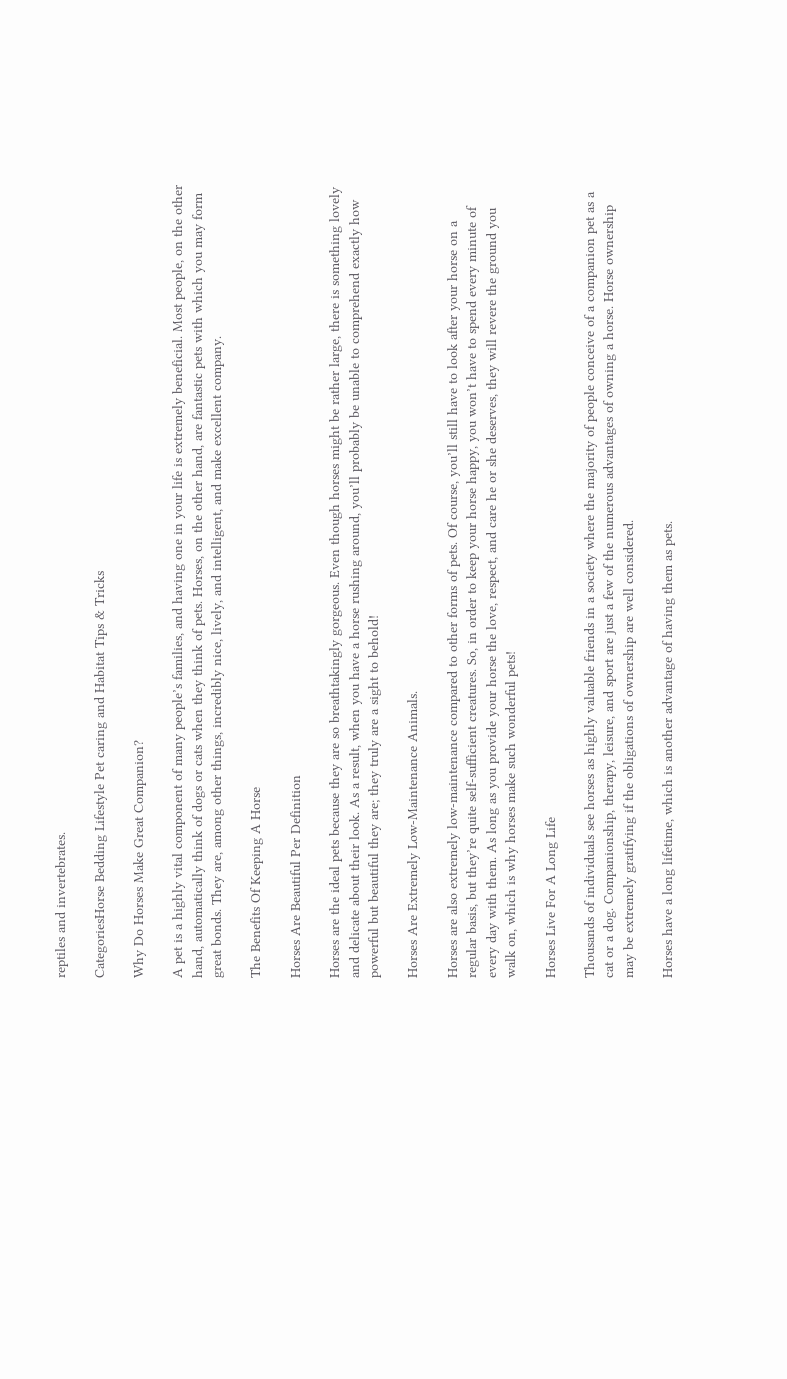reptiles and invertebrates.

CategoriesHorse Bedding Lifestyle Pet caring and Habitat Tips & Tricks

Why Do Horses Make Great Companion?

A pet is a highly vital component of many people’s families, and having one in your life is extremely beneficial. Most people, on the other hand, automatically think of dogs or cats when they think of pets. Horses, on the other hand, are fantastic pets with which you may form great bonds. They are, among other things, incredibly nice, lively, and intelligent, and make excellent company.

The Benefits Of Keeping A Horse

Horses Are Beautiful Per Definition

Horses are the ideal pets because they are so breathtakingly gorgeous. Even though horses might be rather large, there is something lovely and delicate about their look. As a result, when you have a horse rushing around, you’ll probably be unable to comprehend exactly how powerful but beautiful they are; they truly are a sight to behold!

Horses Are Extremely Low-Maintenance Animals.

Horses are also extremely low-maintenance compared to other forms of pets. Of course, you’ll still have to look after your horse on a regular basis, but they’re quite self-sufficient creatures. So, in order to keep your horse happy, you won’t have to spend every minute of every day with them. As long as you provide your horse the love, respect, and care he or she deserves, they will revere the ground you walk on, which is why horses make such wonderful pets!

Horses Live For A Long Life

Thousands of individuals see horses as highly valuable friends in a society where the majority of people conceive of a companion pet as a cat or a dog. Companionship, therapy, leisure, and sport are just a few of the numerous advantages of owning a horse. Horse ownership may be extremely gratifying if the obligations of ownership are well considered.

Horses have a long lifetime, which is another advantage of having them as pets.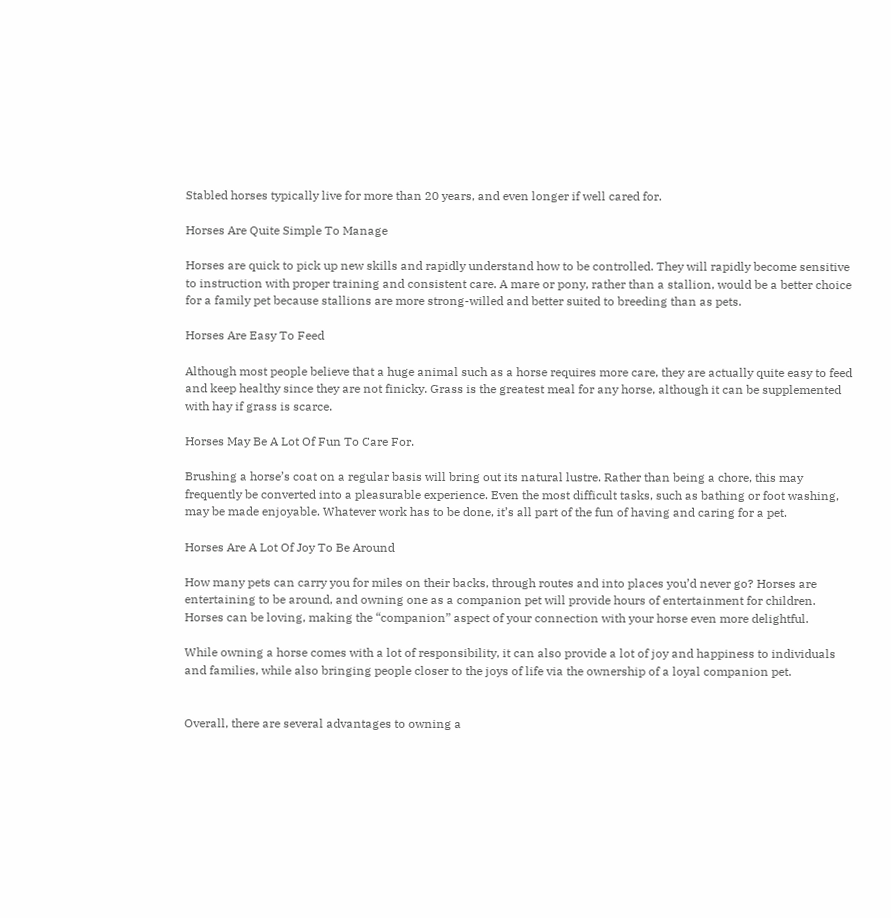Stabled horses typically live for more than 20 years, and even longer if well cared for.

Horses Are Quite Simple To Manage

Horses are quick to pick up new skills and rapidly understand how to be controlled. They will rapidly become sensitive to instruction with proper training and consistent care. A mare or pony, rather than a stallion, would be a better choice for a family pet because stallions are more strong-willed and better suited to breeding than as pets.

Horses Are Easy To Feed

Although most people believe that a huge animal such as a horse requires more care, they are actually quite easy to feed and keep healthy since they are not finicky. Grass is the greatest meal for any horse, although it can be supplemented with hay if grass is scarce.

Horses May Be A Lot Of Fun To Care For.

Brushing a horse’s coat on a regular basis will bring out its natural lustre. Rather than being a chore, this may frequently be converted into a pleasurable experience. Even the most difficult tasks, such as bathing or foot washing, may be made enjoyable. Whatever work has to be done, it’s all part of the fun of having and caring for a pet.

Horses Are A Lot Of Joy To Be Around

How many pets can carry you for miles on their backs, through routes and into places you’d never go? Horses are entertaining to be around, and owning one as a companion pet will provide hours of entertainment for children. Horses can be loving, making the “companion” aspect of your connection with your horse even more delightful.

While owning a horse comes with a lot of responsibility, it can also provide a lot of joy and happiness to individuals and families, while also bringing people closer to the joys of life via the ownership of a loyal companion pet.


Overall, there are several advantages to owning a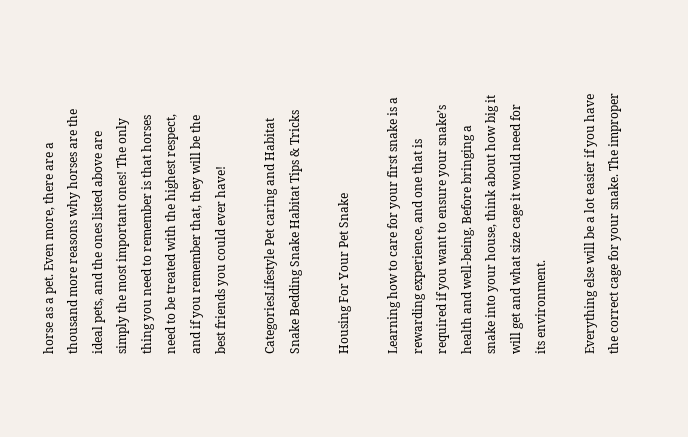horse as a pet. Even more, there are a thousand more reasons why horses are the ideal pets, and the ones listed above are simply the most important ones! The only thing you need to remember is that horses need to be treated with the highest respect, and if you remember that, they will be the best friends you could ever have!

CategoriesLifestyle Pet caring and Habitat Snake Bedding Snake Habitat Tips & Tricks

Housing For Your Pet Snake

Learning how to care for your first snake is a rewarding experience, and one that is required if you want to ensure your snake’s health and well-being. Before bringing a snake into your house, think about how big it will get and what size cage it would need for its environment.

Everything else will be a lot easier if you have the correct cage for your snake. The improper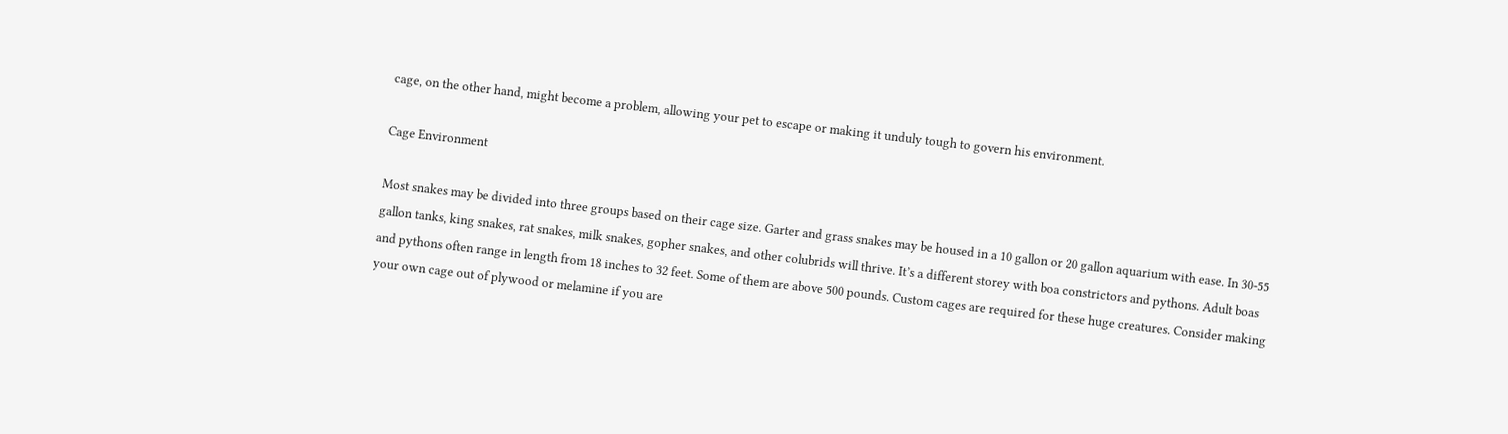cage, on the other hand, might become a problem, allowing your pet to escape or making it unduly tough to govern his environment.

Cage Environment

Most snakes may be divided into three groups based on their cage size. Garter and grass snakes may be housed in a 10 gallon or 20 gallon aquarium with ease. In 30-55 gallon tanks, king snakes, rat snakes, milk snakes, gopher snakes, and other colubrids will thrive. It’s a different storey with boa constrictors and pythons. Adult boas and pythons often range in length from 18 inches to 32 feet. Some of them are above 500 pounds. Custom cages are required for these huge creatures. Consider making your own cage out of plywood or melamine if you are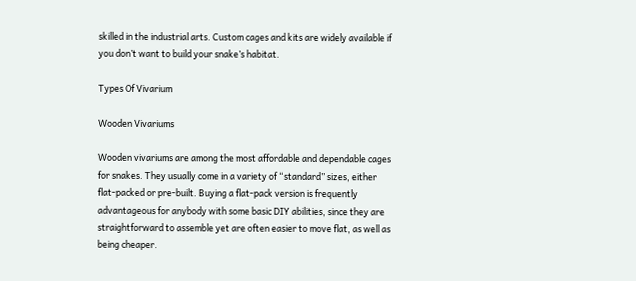skilled in the industrial arts. Custom cages and kits are widely available if you don’t want to build your snake’s habitat.

Types Of Vivarium

Wooden Vivariums

Wooden vivariums are among the most affordable and dependable cages for snakes. They usually come in a variety of “standard” sizes, either flat-packed or pre-built. Buying a flat-pack version is frequently advantageous for anybody with some basic DIY abilities, since they are straightforward to assemble yet are often easier to move flat, as well as being cheaper.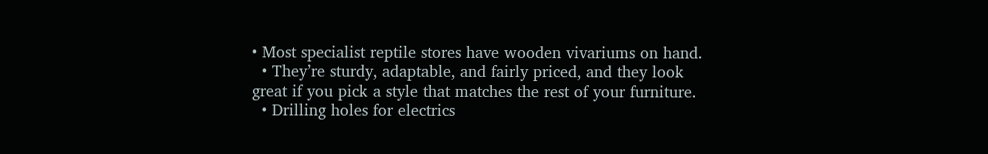• Most specialist reptile stores have wooden vivariums on hand.
  • They’re sturdy, adaptable, and fairly priced, and they look great if you pick a style that matches the rest of your furniture.
  • Drilling holes for electrics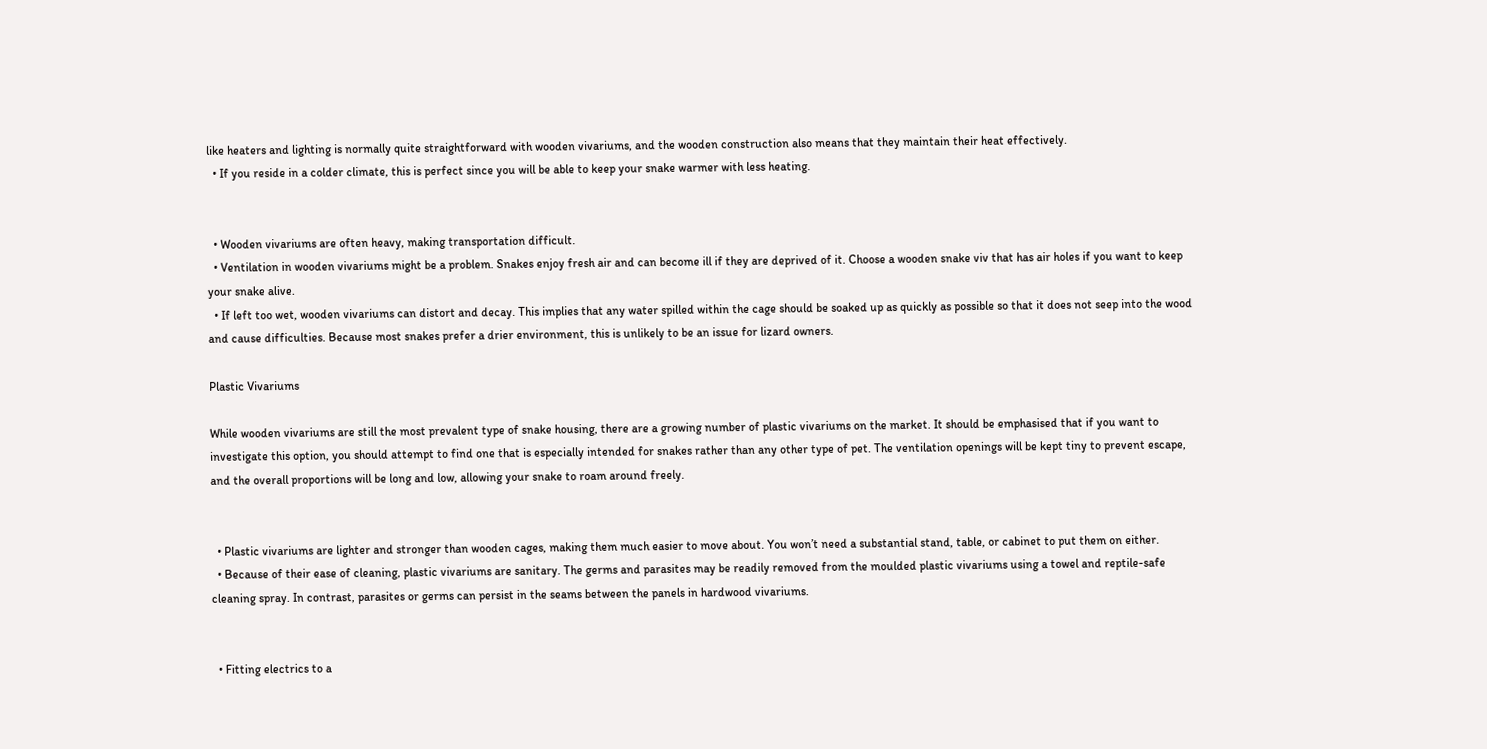like heaters and lighting is normally quite straightforward with wooden vivariums, and the wooden construction also means that they maintain their heat effectively.
  • If you reside in a colder climate, this is perfect since you will be able to keep your snake warmer with less heating.


  • Wooden vivariums are often heavy, making transportation difficult.
  • Ventilation in wooden vivariums might be a problem. Snakes enjoy fresh air and can become ill if they are deprived of it. Choose a wooden snake viv that has air holes if you want to keep your snake alive.
  • If left too wet, wooden vivariums can distort and decay. This implies that any water spilled within the cage should be soaked up as quickly as possible so that it does not seep into the wood and cause difficulties. Because most snakes prefer a drier environment, this is unlikely to be an issue for lizard owners.

Plastic Vivariums

While wooden vivariums are still the most prevalent type of snake housing, there are a growing number of plastic vivariums on the market. It should be emphasised that if you want to investigate this option, you should attempt to find one that is especially intended for snakes rather than any other type of pet. The ventilation openings will be kept tiny to prevent escape, and the overall proportions will be long and low, allowing your snake to roam around freely.


  • Plastic vivariums are lighter and stronger than wooden cages, making them much easier to move about. You won’t need a substantial stand, table, or cabinet to put them on either.
  • Because of their ease of cleaning, plastic vivariums are sanitary. The germs and parasites may be readily removed from the moulded plastic vivariums using a towel and reptile-safe cleaning spray. In contrast, parasites or germs can persist in the seams between the panels in hardwood vivariums.


  • Fitting electrics to a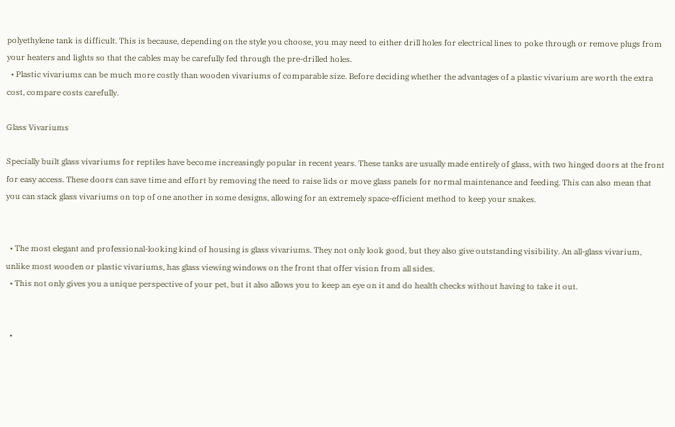polyethylene tank is difficult. This is because, depending on the style you choose, you may need to either drill holes for electrical lines to poke through or remove plugs from your heaters and lights so that the cables may be carefully fed through the pre-drilled holes.
  • Plastic vivariums can be much more costly than wooden vivariums of comparable size. Before deciding whether the advantages of a plastic vivarium are worth the extra cost, compare costs carefully.

Glass Vivariums

Specially built glass vivariums for reptiles have become increasingly popular in recent years. These tanks are usually made entirely of glass, with two hinged doors at the front for easy access. These doors can save time and effort by removing the need to raise lids or move glass panels for normal maintenance and feeding. This can also mean that you can stack glass vivariums on top of one another in some designs, allowing for an extremely space-efficient method to keep your snakes.


  • The most elegant and professional-looking kind of housing is glass vivariums. They not only look good, but they also give outstanding visibility. An all-glass vivarium, unlike most wooden or plastic vivariums, has glass viewing windows on the front that offer vision from all sides.
  • This not only gives you a unique perspective of your pet, but it also allows you to keep an eye on it and do health checks without having to take it out.


  •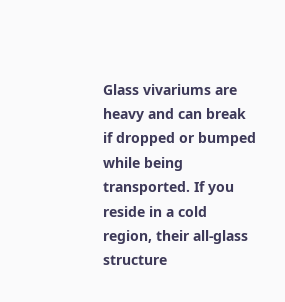Glass vivariums are heavy and can break if dropped or bumped while being transported. If you reside in a cold region, their all-glass structure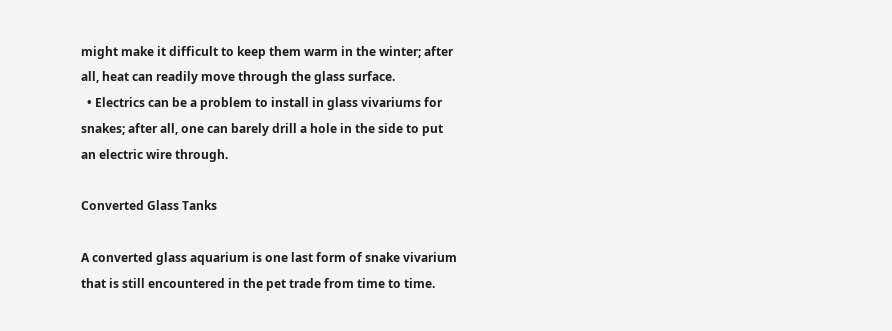might make it difficult to keep them warm in the winter; after all, heat can readily move through the glass surface.
  • Electrics can be a problem to install in glass vivariums for snakes; after all, one can barely drill a hole in the side to put an electric wire through.

Converted Glass Tanks

A converted glass aquarium is one last form of snake vivarium that is still encountered in the pet trade from time to time.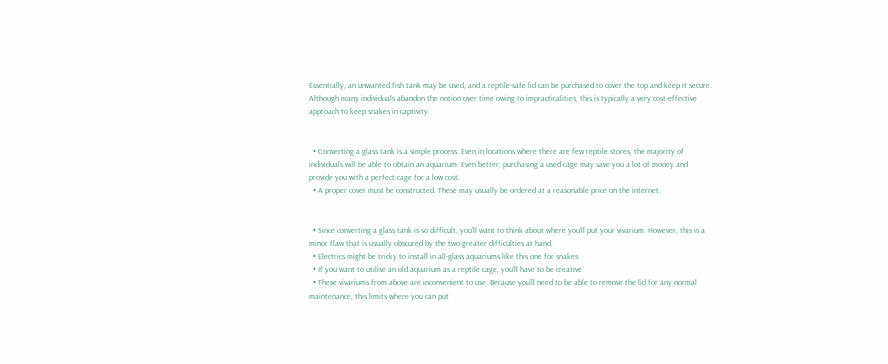Essentially, an unwanted fish tank may be used, and a reptile-safe lid can be purchased to cover the top and keep it secure. Although many individuals abandon the notion over time owing to impracticalities, this is typically a very cost-effective approach to keep snakes in captivity.


  • Converting a glass tank is a simple process. Even in locations where there are few reptile stores, the majority of individuals will be able to obtain an aquarium. Even better, purchasing a used cage may save you a lot of money and provide you with a perfect cage for a low cost.
  • A proper cover must be constructed. These may usually be ordered at a reasonable price on the internet.


  • Since converting a glass tank is so difficult, you’ll want to think about where you’ll put your vivarium. However, this is a minor flaw that is usually obscured by the two greater difficulties at hand.
  • Electrics might be tricky to install in all-glass aquariums like this one for snakes.
  • If you want to utilise an old aquarium as a reptile cage, you’ll have to be creative.
  • These vivariums from above are inconvenient to use. Because you’ll need to be able to remove the lid for any normal maintenance, this limits where you can put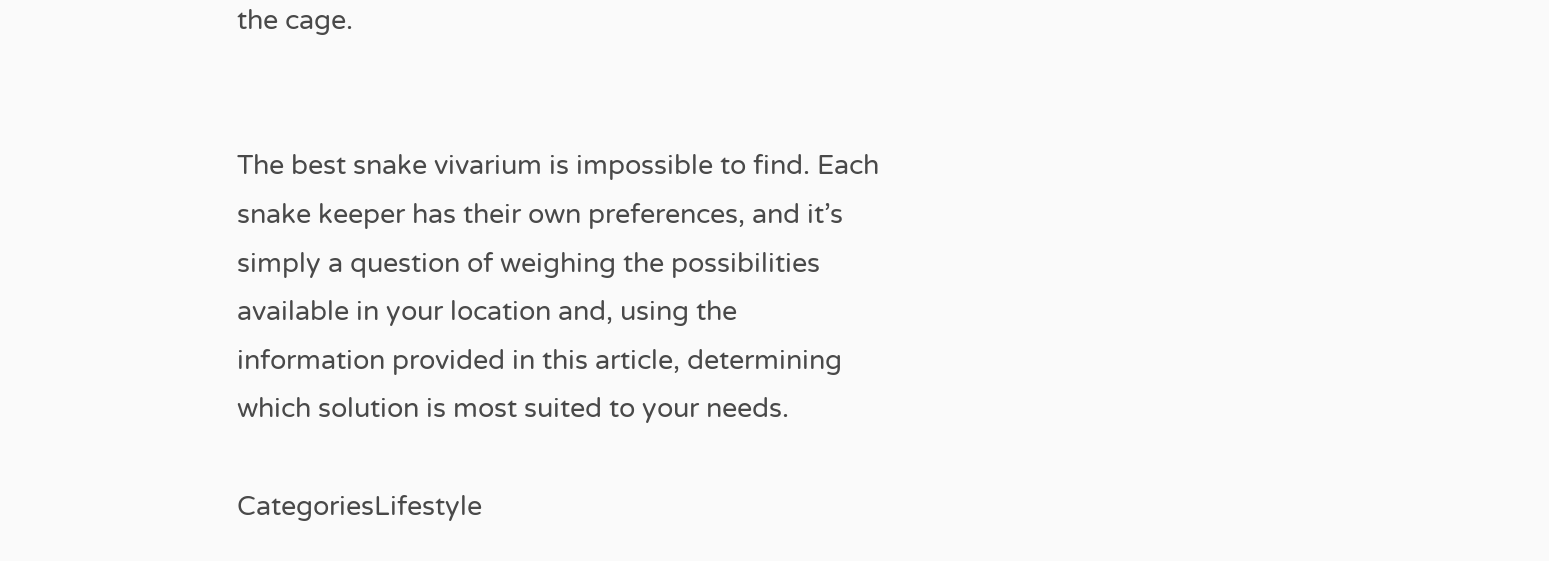the cage.


The best snake vivarium is impossible to find. Each snake keeper has their own preferences, and it’s simply a question of weighing the possibilities available in your location and, using the information provided in this article, determining which solution is most suited to your needs.

CategoriesLifestyle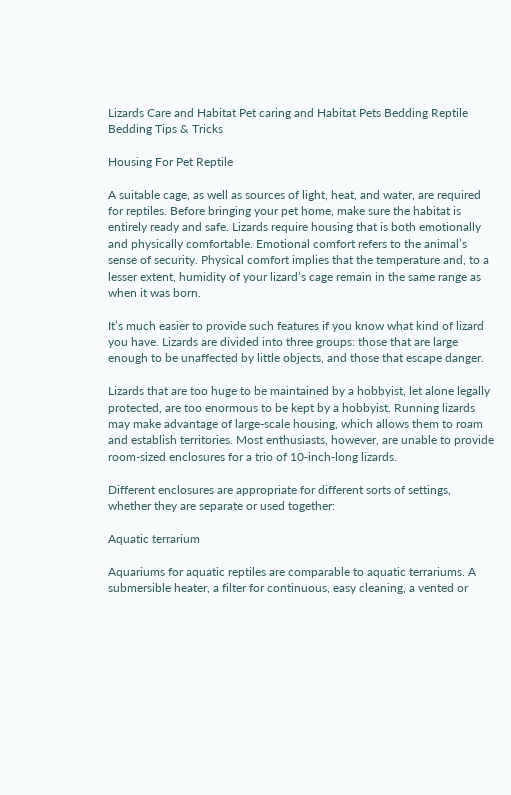Lizards Care and Habitat Pet caring and Habitat Pets Bedding Reptile Bedding Tips & Tricks

Housing For Pet Reptile

A suitable cage, as well as sources of light, heat, and water, are required for reptiles. Before bringing your pet home, make sure the habitat is entirely ready and safe. Lizards require housing that is both emotionally and physically comfortable. Emotional comfort refers to the animal’s sense of security. Physical comfort implies that the temperature and, to a lesser extent, humidity of your lizard’s cage remain in the same range as when it was born.

It’s much easier to provide such features if you know what kind of lizard you have. Lizards are divided into three groups: those that are large enough to be unaffected by little objects, and those that escape danger.

Lizards that are too huge to be maintained by a hobbyist, let alone legally protected, are too enormous to be kept by a hobbyist. Running lizards may make advantage of large-scale housing, which allows them to roam and establish territories. Most enthusiasts, however, are unable to provide room-sized enclosures for a trio of 10-inch-long lizards.

Different enclosures are appropriate for different sorts of settings, whether they are separate or used together:

Aquatic terrarium

Aquariums for aquatic reptiles are comparable to aquatic terrariums. A submersible heater, a filter for continuous, easy cleaning, a vented or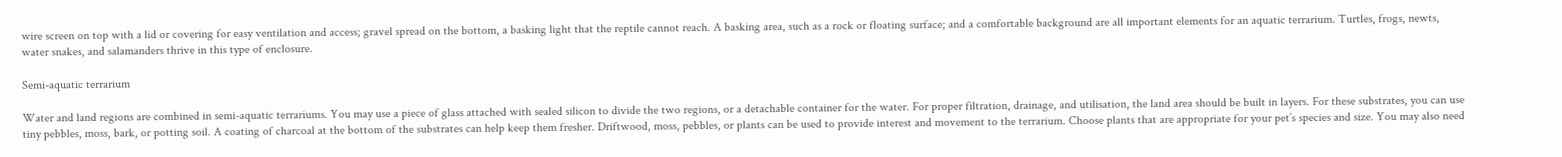wire screen on top with a lid or covering for easy ventilation and access; gravel spread on the bottom, a basking light that the reptile cannot reach. A basking area, such as a rock or floating surface; and a comfortable background are all important elements for an aquatic terrarium. Turtles, frogs, newts, water snakes, and salamanders thrive in this type of enclosure.

Semi-aquatic terrarium

Water and land regions are combined in semi-aquatic terrariums. You may use a piece of glass attached with sealed silicon to divide the two regions, or a detachable container for the water. For proper filtration, drainage, and utilisation, the land area should be built in layers. For these substrates, you can use tiny pebbles, moss, bark, or potting soil. A coating of charcoal at the bottom of the substrates can help keep them fresher. Driftwood, moss, pebbles, or plants can be used to provide interest and movement to the terrarium. Choose plants that are appropriate for your pet’s species and size. You may also need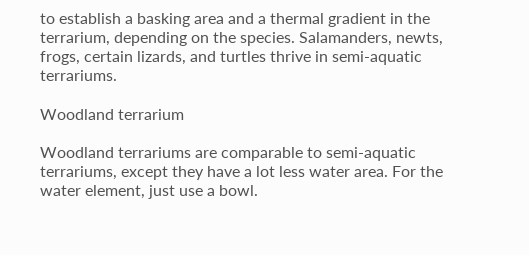to establish a basking area and a thermal gradient in the terrarium, depending on the species. Salamanders, newts, frogs, certain lizards, and turtles thrive in semi-aquatic terrariums.

Woodland terrarium

Woodland terrariums are comparable to semi-aquatic terrariums, except they have a lot less water area. For the water element, just use a bowl.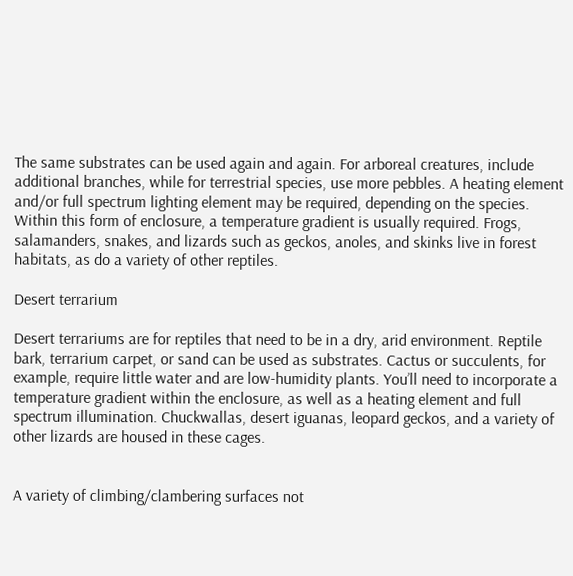The same substrates can be used again and again. For arboreal creatures, include additional branches, while for terrestrial species, use more pebbles. A heating element and/or full spectrum lighting element may be required, depending on the species. Within this form of enclosure, a temperature gradient is usually required. Frogs, salamanders, snakes, and lizards such as geckos, anoles, and skinks live in forest habitats, as do a variety of other reptiles.

Desert terrarium

Desert terrariums are for reptiles that need to be in a dry, arid environment. Reptile bark, terrarium carpet, or sand can be used as substrates. Cactus or succulents, for example, require little water and are low-humidity plants. You’ll need to incorporate a temperature gradient within the enclosure, as well as a heating element and full spectrum illumination. Chuckwallas, desert iguanas, leopard geckos, and a variety of other lizards are housed in these cages.


A variety of climbing/clambering surfaces not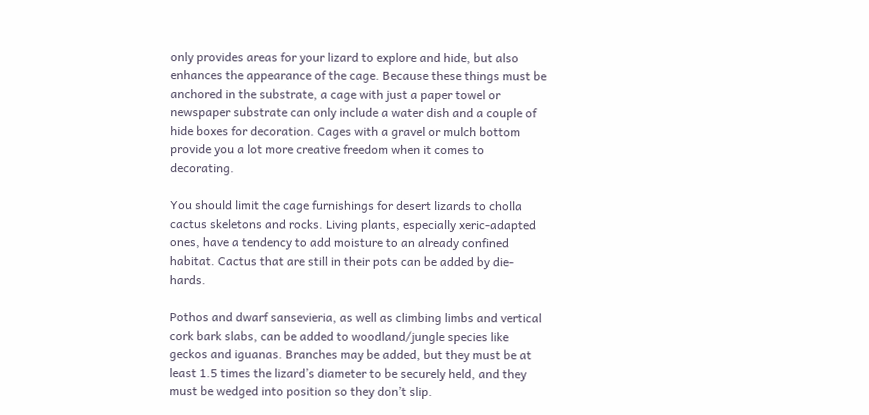only provides areas for your lizard to explore and hide, but also enhances the appearance of the cage. Because these things must be anchored in the substrate, a cage with just a paper towel or newspaper substrate can only include a water dish and a couple of hide boxes for decoration. Cages with a gravel or mulch bottom provide you a lot more creative freedom when it comes to decorating.

You should limit the cage furnishings for desert lizards to cholla cactus skeletons and rocks. Living plants, especially xeric-adapted ones, have a tendency to add moisture to an already confined habitat. Cactus that are still in their pots can be added by die-hards.

Pothos and dwarf sansevieria, as well as climbing limbs and vertical cork bark slabs, can be added to woodland/jungle species like geckos and iguanas. Branches may be added, but they must be at least 1.5 times the lizard’s diameter to be securely held, and they must be wedged into position so they don’t slip.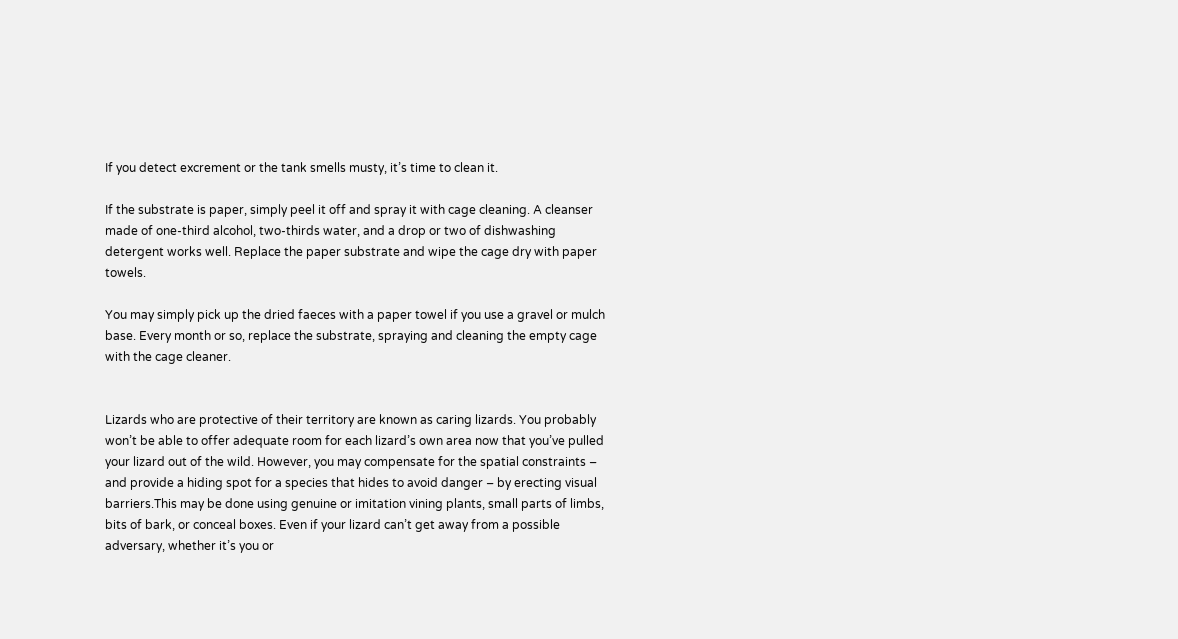If you detect excrement or the tank smells musty, it’s time to clean it.

If the substrate is paper, simply peel it off and spray it with cage cleaning. A cleanser made of one-third alcohol, two-thirds water, and a drop or two of dishwashing detergent works well. Replace the paper substrate and wipe the cage dry with paper towels.

You may simply pick up the dried faeces with a paper towel if you use a gravel or mulch base. Every month or so, replace the substrate, spraying and cleaning the empty cage with the cage cleaner.


Lizards who are protective of their territory are known as caring lizards. You probably won’t be able to offer adequate room for each lizard’s own area now that you’ve pulled your lizard out of the wild. However, you may compensate for the spatial constraints – and provide a hiding spot for a species that hides to avoid danger – by erecting visual barriers.This may be done using genuine or imitation vining plants, small parts of limbs, bits of bark, or conceal boxes. Even if your lizard can’t get away from a possible adversary, whether it’s you or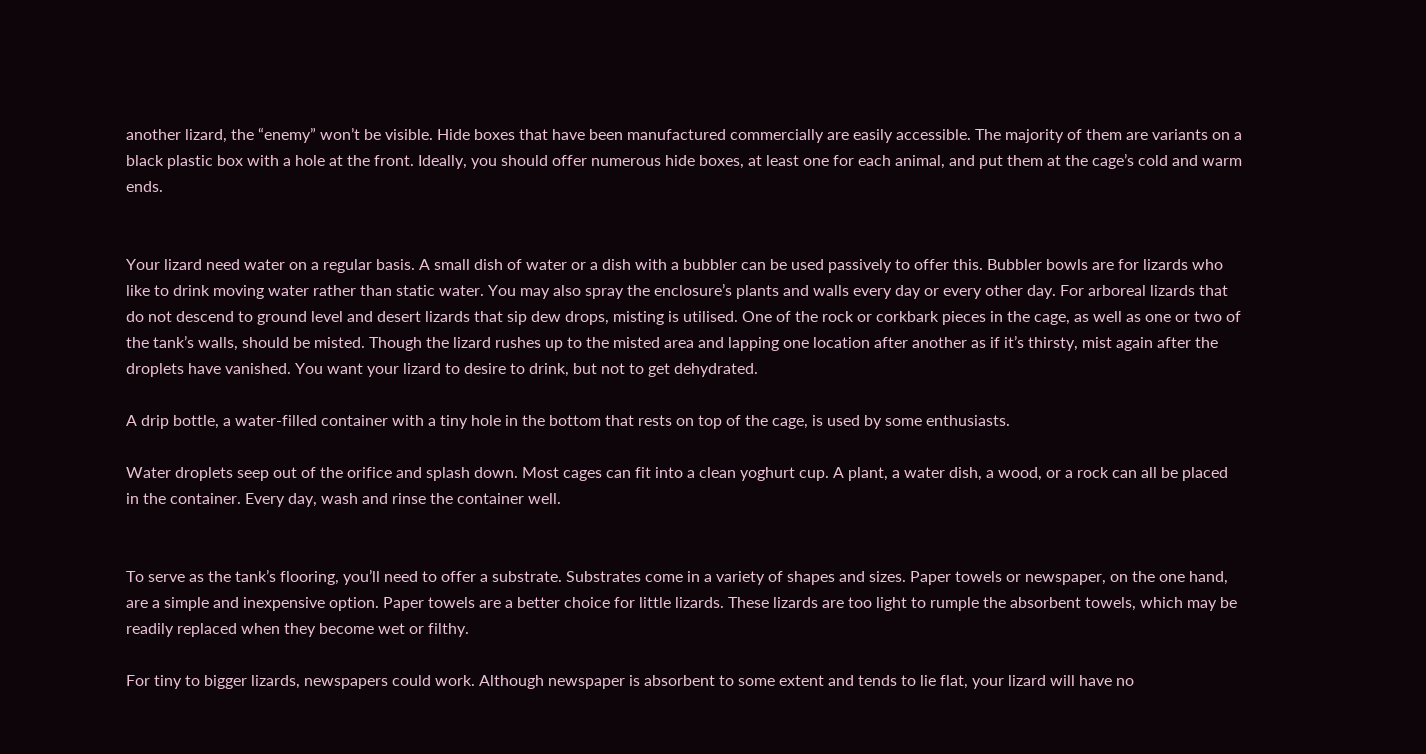another lizard, the “enemy” won’t be visible. Hide boxes that have been manufactured commercially are easily accessible. The majority of them are variants on a black plastic box with a hole at the front. Ideally, you should offer numerous hide boxes, at least one for each animal, and put them at the cage’s cold and warm ends.


Your lizard need water on a regular basis. A small dish of water or a dish with a bubbler can be used passively to offer this. Bubbler bowls are for lizards who like to drink moving water rather than static water. You may also spray the enclosure’s plants and walls every day or every other day. For arboreal lizards that do not descend to ground level and desert lizards that sip dew drops, misting is utilised. One of the rock or corkbark pieces in the cage, as well as one or two of the tank’s walls, should be misted. Though the lizard rushes up to the misted area and lapping one location after another as if it’s thirsty, mist again after the droplets have vanished. You want your lizard to desire to drink, but not to get dehydrated.

A drip bottle, a water-filled container with a tiny hole in the bottom that rests on top of the cage, is used by some enthusiasts.

Water droplets seep out of the orifice and splash down. Most cages can fit into a clean yoghurt cup. A plant, a water dish, a wood, or a rock can all be placed in the container. Every day, wash and rinse the container well.


To serve as the tank’s flooring, you’ll need to offer a substrate. Substrates come in a variety of shapes and sizes. Paper towels or newspaper, on the one hand, are a simple and inexpensive option. Paper towels are a better choice for little lizards. These lizards are too light to rumple the absorbent towels, which may be readily replaced when they become wet or filthy.

For tiny to bigger lizards, newspapers could work. Although newspaper is absorbent to some extent and tends to lie flat, your lizard will have no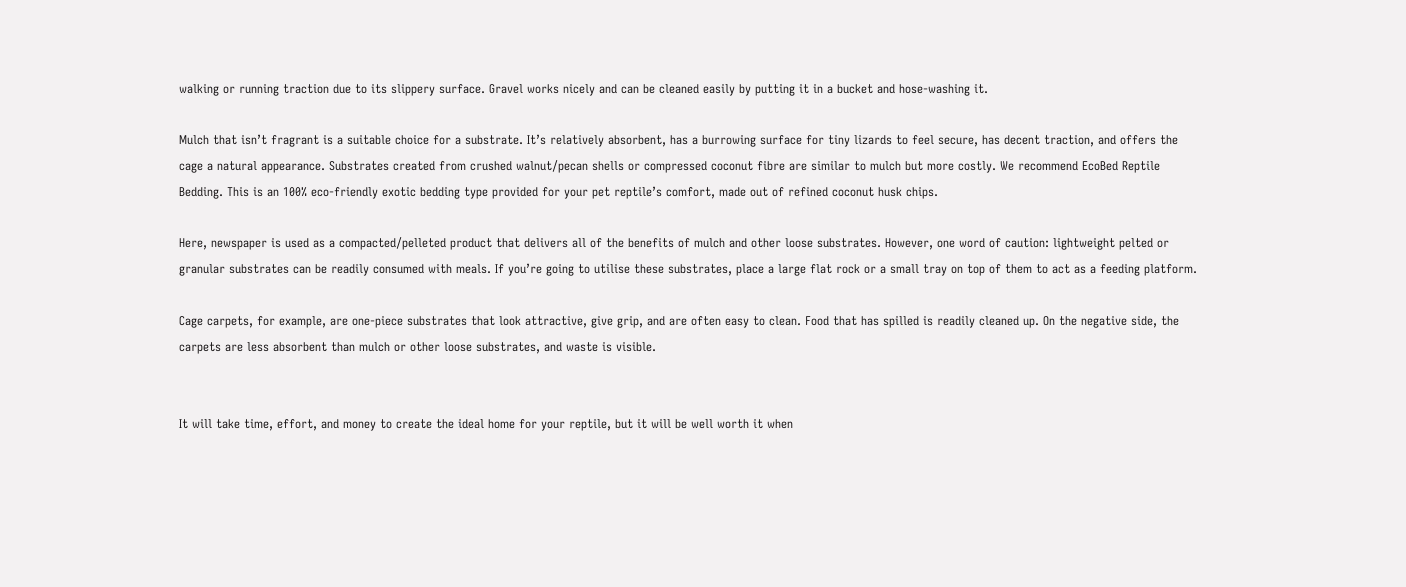walking or running traction due to its slippery surface. Gravel works nicely and can be cleaned easily by putting it in a bucket and hose-washing it.

Mulch that isn’t fragrant is a suitable choice for a substrate. It’s relatively absorbent, has a burrowing surface for tiny lizards to feel secure, has decent traction, and offers the cage a natural appearance. Substrates created from crushed walnut/pecan shells or compressed coconut fibre are similar to mulch but more costly. We recommend EcoBed Reptile Bedding. This is an 100% eco-friendly exotic bedding type provided for your pet reptile’s comfort, made out of refined coconut husk chips.

Here, newspaper is used as a compacted/pelleted product that delivers all of the benefits of mulch and other loose substrates. However, one word of caution: lightweight pelted or granular substrates can be readily consumed with meals. If you’re going to utilise these substrates, place a large flat rock or a small tray on top of them to act as a feeding platform.

Cage carpets, for example, are one-piece substrates that look attractive, give grip, and are often easy to clean. Food that has spilled is readily cleaned up. On the negative side, the carpets are less absorbent than mulch or other loose substrates, and waste is visible.


It will take time, effort, and money to create the ideal home for your reptile, but it will be well worth it when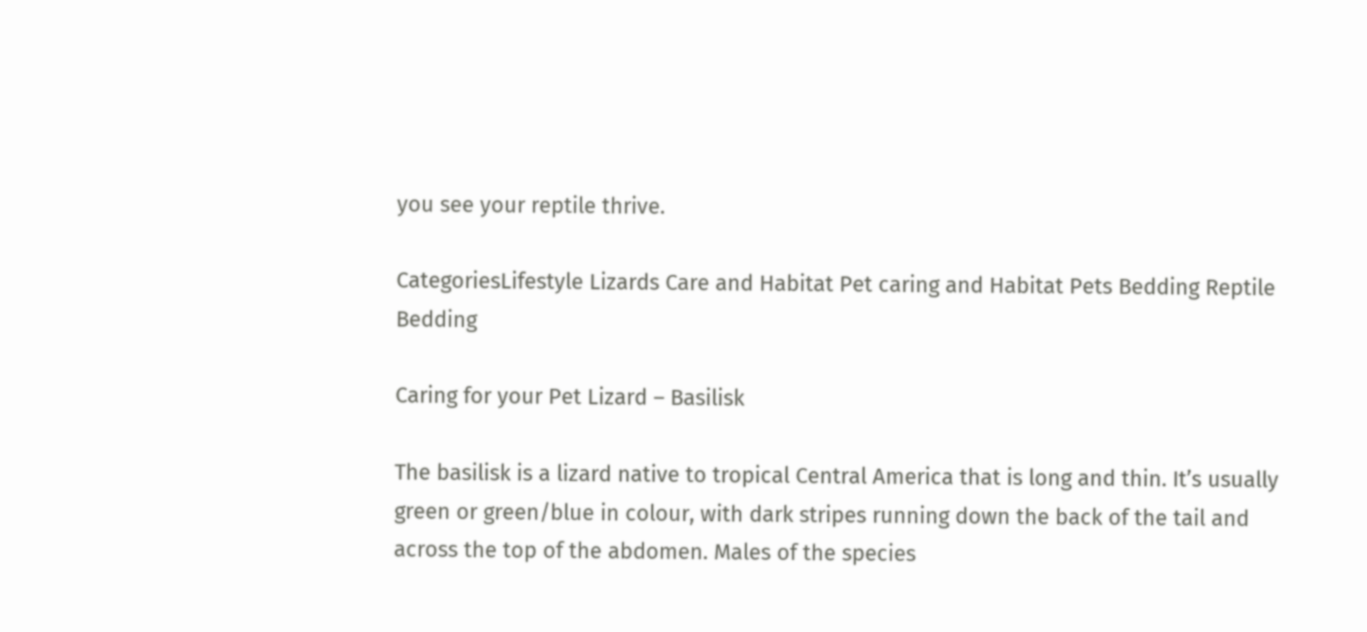you see your reptile thrive.

CategoriesLifestyle Lizards Care and Habitat Pet caring and Habitat Pets Bedding Reptile Bedding

Caring for your Pet Lizard – Basilisk

The basilisk is a lizard native to tropical Central America that is long and thin. It’s usually green or green/blue in colour, with dark stripes running down the back of the tail and across the top of the abdomen. Males of the species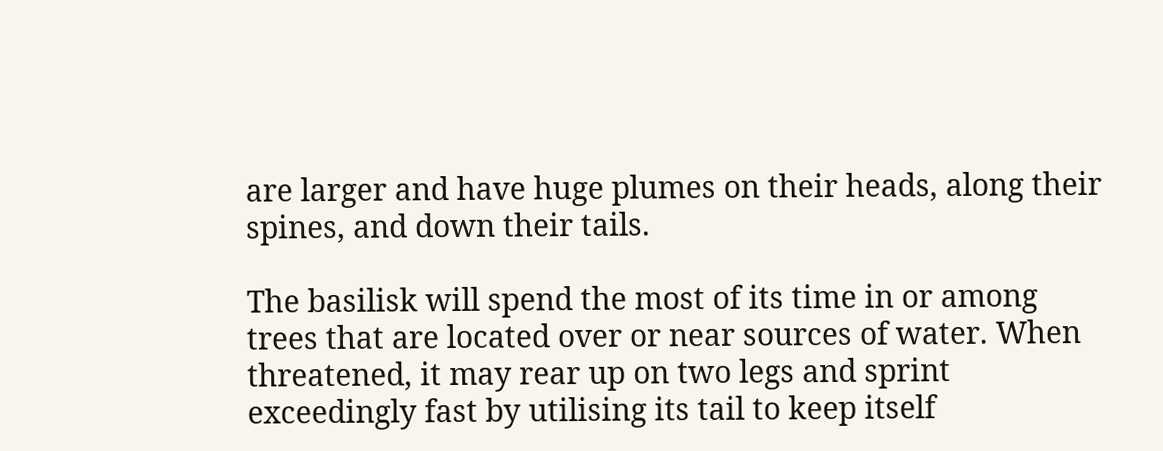are larger and have huge plumes on their heads, along their spines, and down their tails.

The basilisk will spend the most of its time in or among trees that are located over or near sources of water. When threatened, it may rear up on two legs and sprint exceedingly fast by utilising its tail to keep itself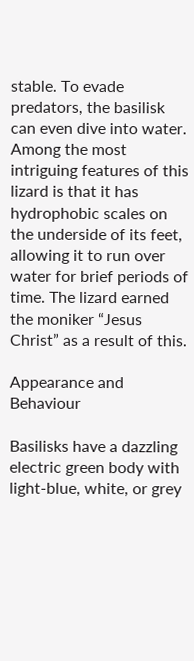stable. To evade predators, the basilisk can even dive into water. Among the most intriguing features of this lizard is that it has hydrophobic scales on the underside of its feet, allowing it to run over water for brief periods of time. The lizard earned the moniker “Jesus Christ” as a result of this.

Appearance and Behaviour

Basilisks have a dazzling electric green body with light-blue, white, or grey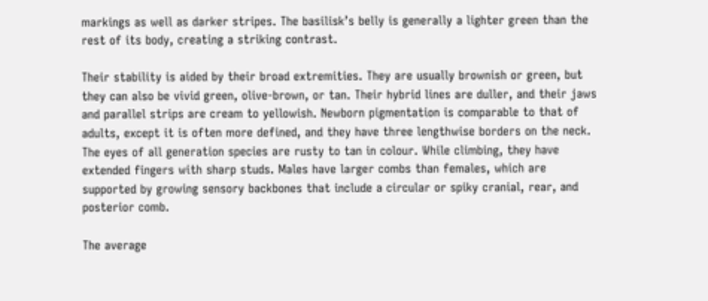markings as well as darker stripes. The basilisk’s belly is generally a lighter green than the rest of its body, creating a striking contrast.

Their stability is aided by their broad extremities. They are usually brownish or green, but they can also be vivid green, olive-brown, or tan. Their hybrid lines are duller, and their jaws and parallel strips are cream to yellowish. Newborn pigmentation is comparable to that of adults, except it is often more defined, and they have three lengthwise borders on the neck. The eyes of all generation species are rusty to tan in colour. While climbing, they have extended fingers with sharp studs. Males have larger combs than females, which are supported by growing sensory backbones that include a circular or spiky cranial, rear, and posterior comb.

The average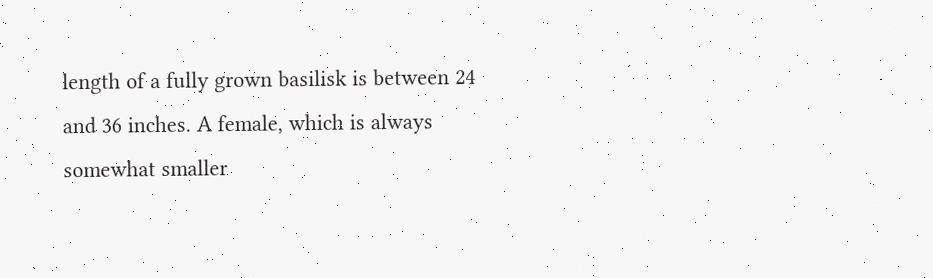length of a fully grown basilisk is between 24 and 36 inches. A female, which is always somewhat smaller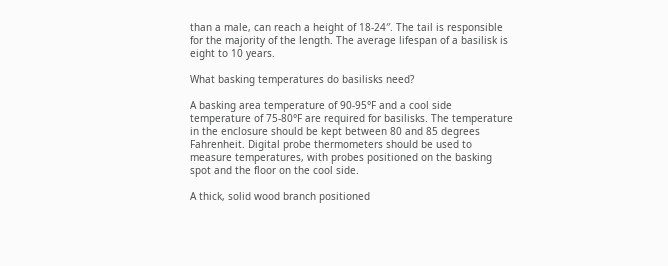than a male, can reach a height of 18-24′′. The tail is responsible for the majority of the length. The average lifespan of a basilisk is eight to 10 years.

What basking temperatures do basilisks need?

A basking area temperature of 90-95°F and a cool side temperature of 75-80°F are required for basilisks. The temperature in the enclosure should be kept between 80 and 85 degrees Fahrenheit. Digital probe thermometers should be used to measure temperatures, with probes positioned on the basking spot and the floor on the cool side.

A thick, solid wood branch positioned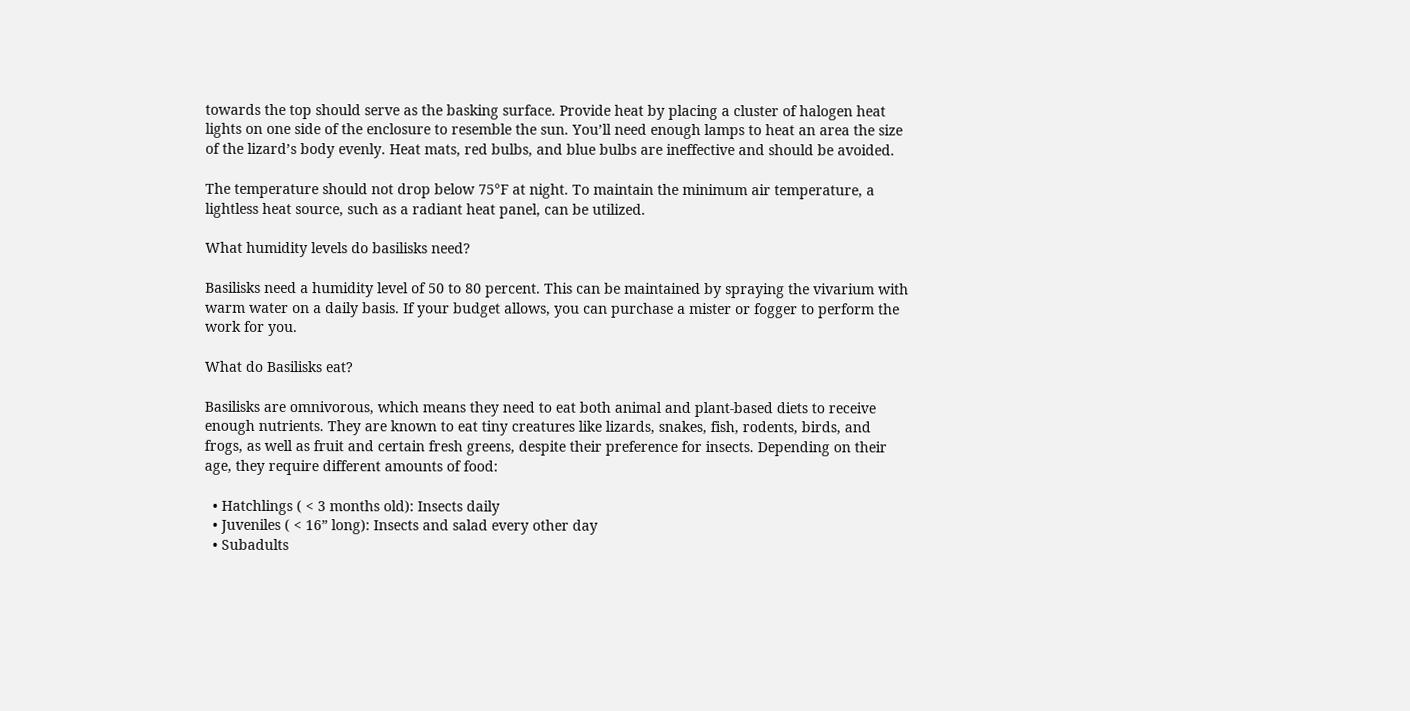towards the top should serve as the basking surface. Provide heat by placing a cluster of halogen heat lights on one side of the enclosure to resemble the sun. You’ll need enough lamps to heat an area the size of the lizard’s body evenly. Heat mats, red bulbs, and blue bulbs are ineffective and should be avoided.

The temperature should not drop below 75°F at night. To maintain the minimum air temperature, a lightless heat source, such as a radiant heat panel, can be utilized.

What humidity levels do basilisks need?

Basilisks need a humidity level of 50 to 80 percent. This can be maintained by spraying the vivarium with warm water on a daily basis. If your budget allows, you can purchase a mister or fogger to perform the work for you.

What do Basilisks eat?

Basilisks are omnivorous, which means they need to eat both animal and plant-based diets to receive enough nutrients. They are known to eat tiny creatures like lizards, snakes, fish, rodents, birds, and frogs, as well as fruit and certain fresh greens, despite their preference for insects. Depending on their age, they require different amounts of food:

  • Hatchlings ( < 3 months old): Insects daily
  • Juveniles ( < 16” long): Insects and salad every other day
  • Subadults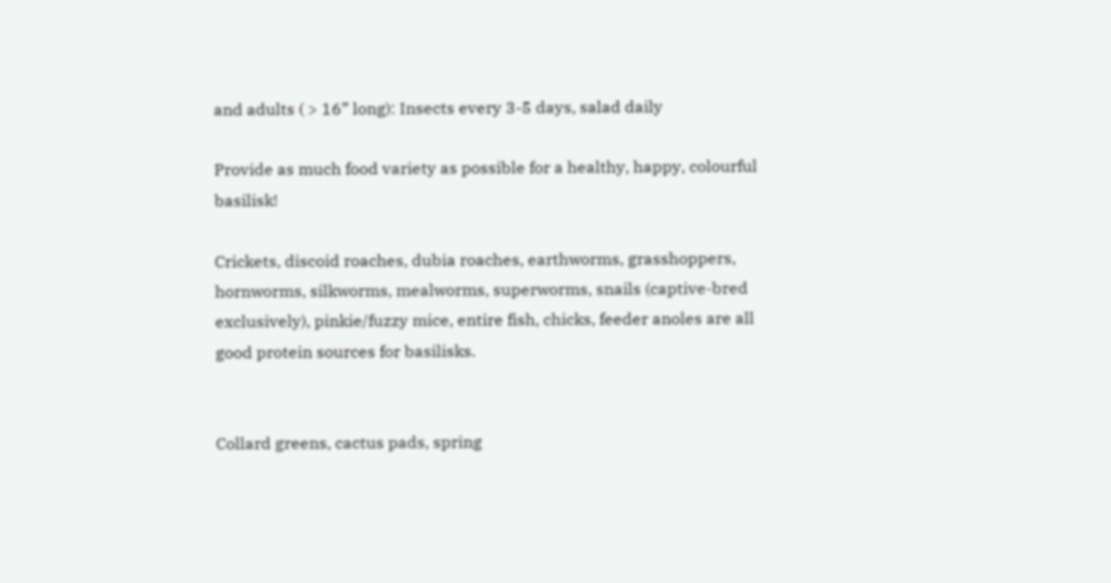and adults ( > 16” long): Insects every 3-5 days, salad daily

Provide as much food variety as possible for a healthy, happy, colourful basilisk!

Crickets, discoid roaches, dubia roaches, earthworms, grasshoppers, hornworms, silkworms, mealworms, superworms, snails (captive-bred exclusively), pinkie/fuzzy mice, entire fish, chicks, feeder anoles are all good protein sources for basilisks.


Collard greens, cactus pads, spring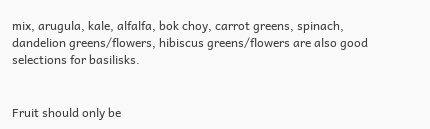mix, arugula, kale, alfalfa, bok choy, carrot greens, spinach, dandelion greens/flowers, hibiscus greens/flowers are also good selections for basilisks.


Fruit should only be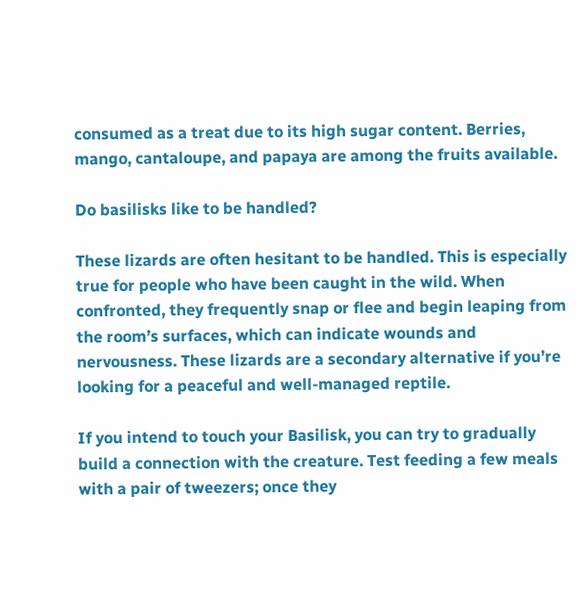consumed as a treat due to its high sugar content. Berries, mango, cantaloupe, and papaya are among the fruits available.

Do basilisks like to be handled?

These lizards are often hesitant to be handled. This is especially true for people who have been caught in the wild. When confronted, they frequently snap or flee and begin leaping from the room’s surfaces, which can indicate wounds and nervousness. These lizards are a secondary alternative if you’re looking for a peaceful and well-managed reptile.

If you intend to touch your Basilisk, you can try to gradually build a connection with the creature. Test feeding a few meals with a pair of tweezers; once they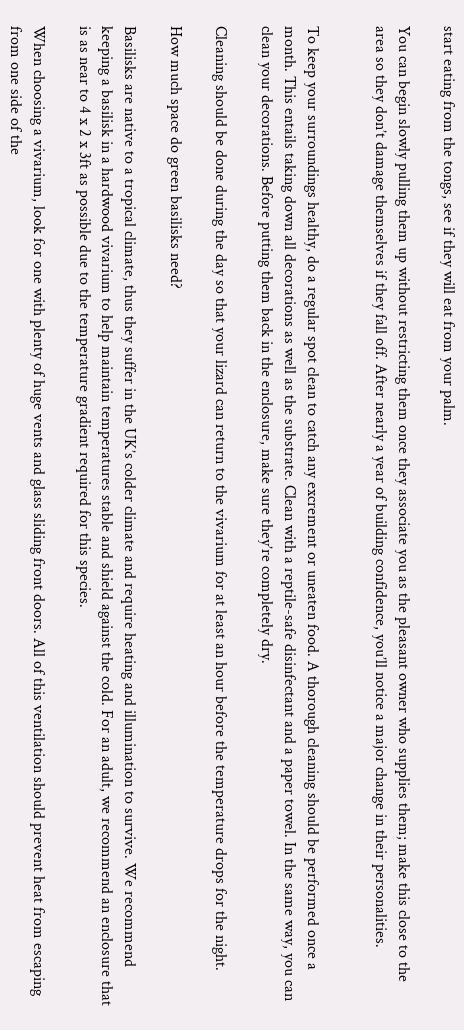start eating from the tongs, see if they will eat from your palm.

You can begin slowly pulling them up without restricting them once they associate you as the pleasant owner who supplies them; make this close to the area so they don’t damage themselves if they fall off. After nearly a year of building confidence, you’ll notice a major change in their personalities.


To keep your surroundings healthy, do a regular spot clean to catch any excrement or uneaten food. A thorough cleaning should be performed once a month. This entails taking down all decorations as well as the substrate. Clean with a reptile-safe disinfectant and a paper towel. In the same way, you can clean your decorations. Before putting them back in the enclosure, make sure they’re completely dry.

Cleaning should be done during the day so that your lizard can return to the vivarium for at least an hour before the temperature drops for the night.

How much space do green basilisks need?

Basilisks are native to a tropical climate, thus they suffer in the UK’s colder climate and require heating and illumination to survive. We recommend keeping a basilisk in a hardwood vivarium to help maintain temperatures stable and shield against the cold. For an adult, we recommend an enclosure that is as near to 4 x 2 x 3ft as possible due to the temperature gradient required for this species.

When choosing a vivarium, look for one with plenty of huge vents and glass sliding front doors. All of this ventilation should prevent heat from escaping from one side of the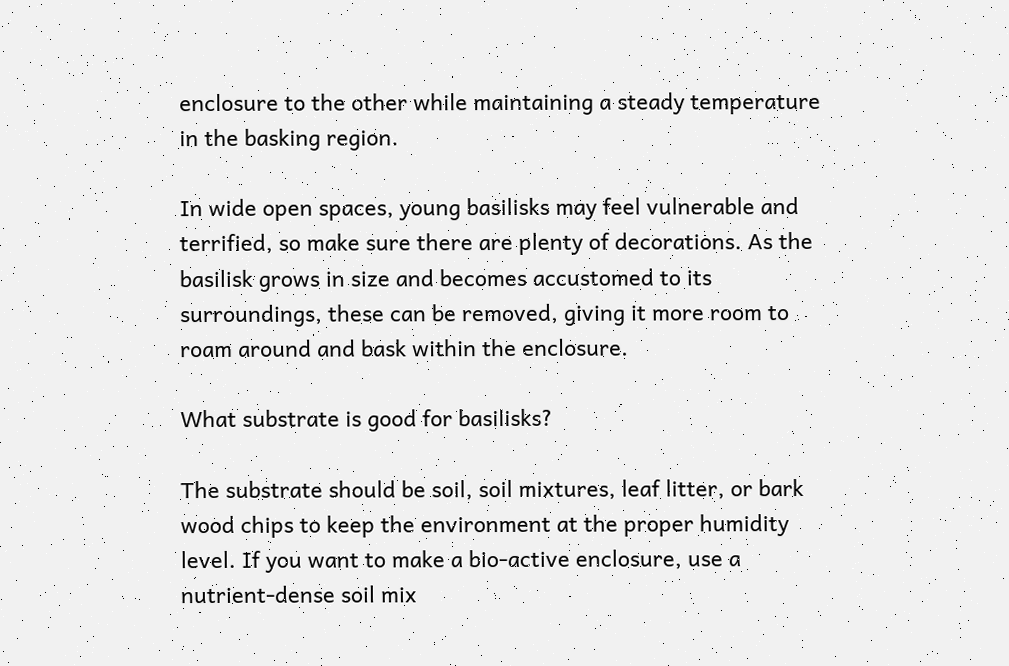enclosure to the other while maintaining a steady temperature in the basking region.

In wide open spaces, young basilisks may feel vulnerable and terrified, so make sure there are plenty of decorations. As the basilisk grows in size and becomes accustomed to its surroundings, these can be removed, giving it more room to roam around and bask within the enclosure.

What substrate is good for basilisks?

The substrate should be soil, soil mixtures, leaf litter, or bark wood chips to keep the environment at the proper humidity level. If you want to make a bio-active enclosure, use a nutrient-dense soil mix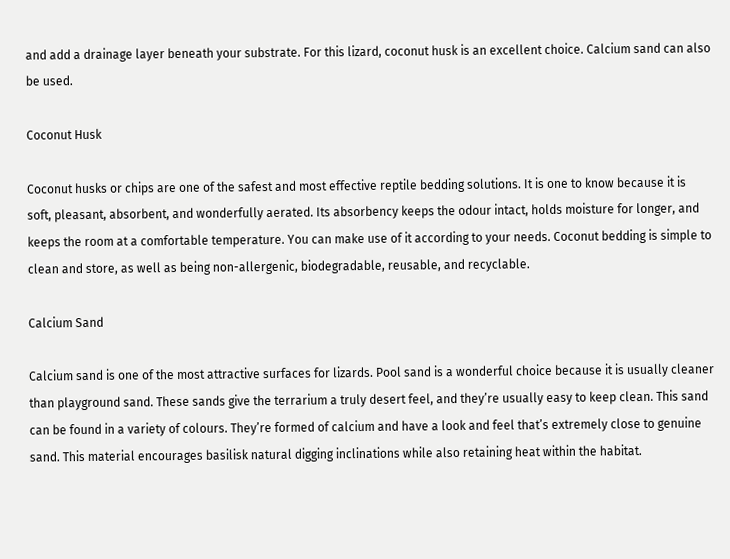and add a drainage layer beneath your substrate. For this lizard, coconut husk is an excellent choice. Calcium sand can also be used.

Coconut Husk

Coconut husks or chips are one of the safest and most effective reptile bedding solutions. It is one to know because it is soft, pleasant, absorbent, and wonderfully aerated. Its absorbency keeps the odour intact, holds moisture for longer, and keeps the room at a comfortable temperature. You can make use of it according to your needs. Coconut bedding is simple to clean and store, as well as being non-allergenic, biodegradable, reusable, and recyclable.

Calcium Sand

Calcium sand is one of the most attractive surfaces for lizards. Pool sand is a wonderful choice because it is usually cleaner than playground sand. These sands give the terrarium a truly desert feel, and they’re usually easy to keep clean. This sand can be found in a variety of colours. They’re formed of calcium and have a look and feel that’s extremely close to genuine sand. This material encourages basilisk natural digging inclinations while also retaining heat within the habitat.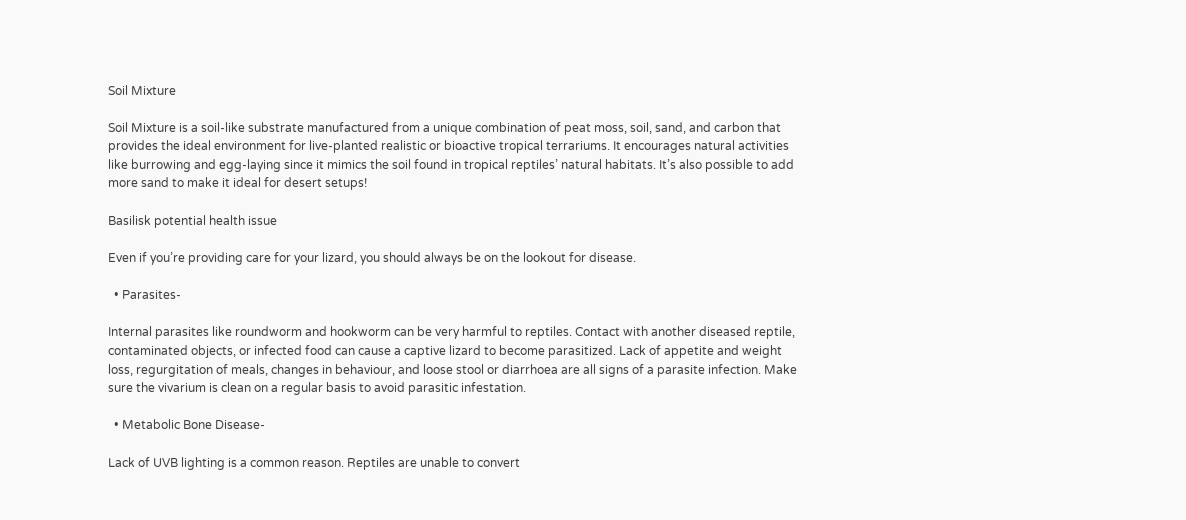Soil Mixture

Soil Mixture is a soil-like substrate manufactured from a unique combination of peat moss, soil, sand, and carbon that provides the ideal environment for live-planted realistic or bioactive tropical terrariums. It encourages natural activities like burrowing and egg-laying since it mimics the soil found in tropical reptiles’ natural habitats. It’s also possible to add more sand to make it ideal for desert setups!

Basilisk potential health issue

Even if you’re providing care for your lizard, you should always be on the lookout for disease.

  • Parasites-

Internal parasites like roundworm and hookworm can be very harmful to reptiles. Contact with another diseased reptile, contaminated objects, or infected food can cause a captive lizard to become parasitized. Lack of appetite and weight loss, regurgitation of meals, changes in behaviour, and loose stool or diarrhoea are all signs of a parasite infection. Make sure the vivarium is clean on a regular basis to avoid parasitic infestation.

  • Metabolic Bone Disease-

Lack of UVB lighting is a common reason. Reptiles are unable to convert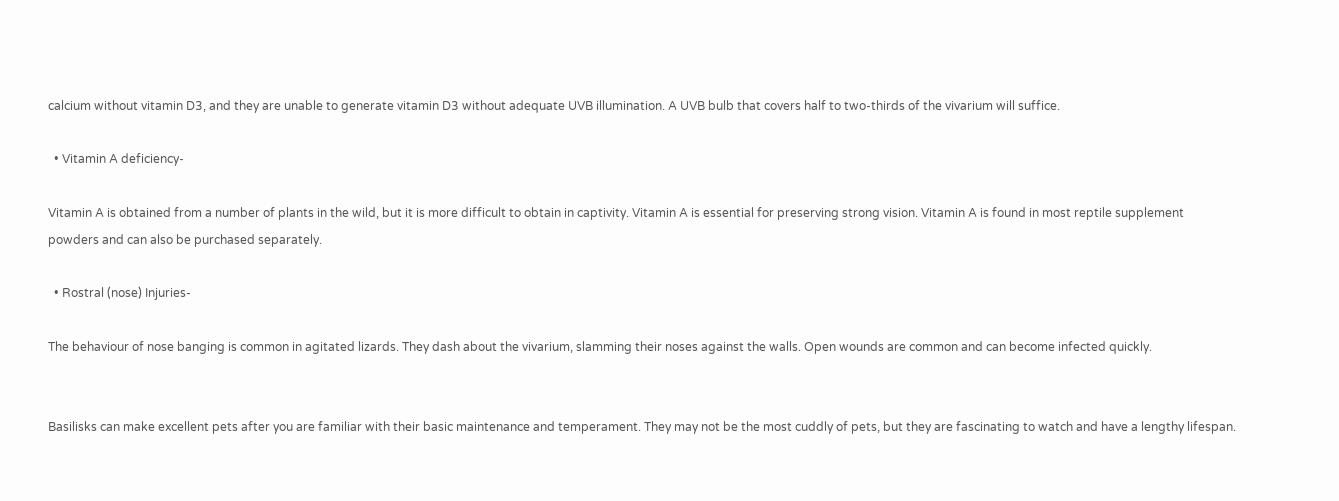calcium without vitamin D3, and they are unable to generate vitamin D3 without adequate UVB illumination. A UVB bulb that covers half to two-thirds of the vivarium will suffice.

  • Vitamin A deficiency-

Vitamin A is obtained from a number of plants in the wild, but it is more difficult to obtain in captivity. Vitamin A is essential for preserving strong vision. Vitamin A is found in most reptile supplement powders and can also be purchased separately.

  • Rostral (nose) Injuries-

The behaviour of nose banging is common in agitated lizards. They dash about the vivarium, slamming their noses against the walls. Open wounds are common and can become infected quickly.


Basilisks can make excellent pets after you are familiar with their basic maintenance and temperament. They may not be the most cuddly of pets, but they are fascinating to watch and have a lengthy lifespan.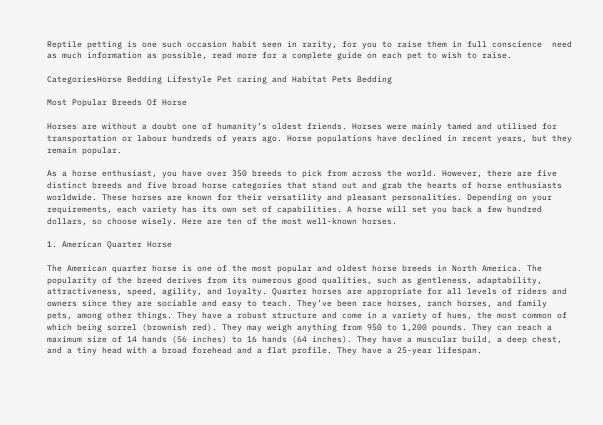Reptile petting is one such occasion habit seen in rarity, for you to raise them in full conscience  need as much information as possible, read more for a complete guide on each pet to wish to raise.

CategoriesHorse Bedding Lifestyle Pet caring and Habitat Pets Bedding

Most Popular Breeds Of Horse

Horses are without a doubt one of humanity’s oldest friends. Horses were mainly tamed and utilised for transportation or labour hundreds of years ago. Horse populations have declined in recent years, but they remain popular.

As a horse enthusiast, you have over 350 breeds to pick from across the world. However, there are five distinct breeds and five broad horse categories that stand out and grab the hearts of horse enthusiasts worldwide. These horses are known for their versatility and pleasant personalities. Depending on your requirements, each variety has its own set of capabilities. A horse will set you back a few hundred dollars, so choose wisely. Here are ten of the most well-known horses.

1. American Quarter Horse

The American quarter horse is one of the most popular and oldest horse breeds in North America. The popularity of the breed derives from its numerous good qualities, such as gentleness, adaptability, attractiveness, speed, agility, and loyalty. Quarter horses are appropriate for all levels of riders and owners since they are sociable and easy to teach. They’ve been race horses, ranch horses, and family pets, among other things. They have a robust structure and come in a variety of hues, the most common of which being sorrel (brownish red). They may weigh anything from 950 to 1,200 pounds. They can reach a maximum size of 14 hands (56 inches) to 16 hands (64 inches). They have a muscular build, a deep chest, and a tiny head with a broad forehead and a flat profile. They have a 25-year lifespan.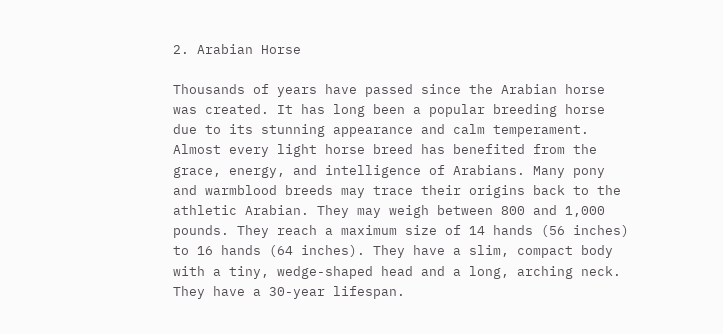2. Arabian Horse

Thousands of years have passed since the Arabian horse was created. It has long been a popular breeding horse due to its stunning appearance and calm temperament. Almost every light horse breed has benefited from the grace, energy, and intelligence of Arabians. Many pony and warmblood breeds may trace their origins back to the athletic Arabian. They may weigh between 800 and 1,000 pounds. They reach a maximum size of 14 hands (56 inches) to 16 hands (64 inches). They have a slim, compact body with a tiny, wedge-shaped head and a long, arching neck. They have a 30-year lifespan.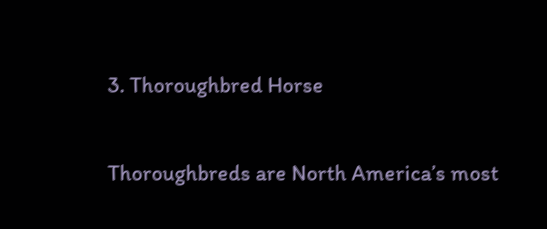3. Thoroughbred Horse

Thoroughbreds are North America’s most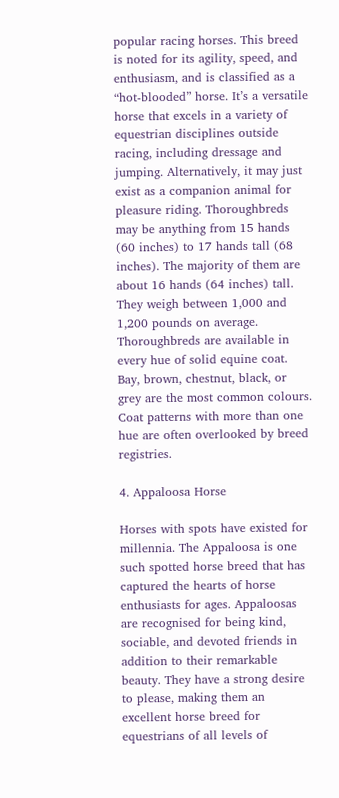popular racing horses. This breed is noted for its agility, speed, and enthusiasm, and is classified as a “hot-blooded” horse. It’s a versatile horse that excels in a variety of equestrian disciplines outside racing, including dressage and jumping. Alternatively, it may just exist as a companion animal for pleasure riding. Thoroughbreds may be anything from 15 hands (60 inches) to 17 hands tall (68 inches). The majority of them are about 16 hands (64 inches) tall. They weigh between 1,000 and 1,200 pounds on average. Thoroughbreds are available in every hue of solid equine coat. Bay, brown, chestnut, black, or grey are the most common colours. Coat patterns with more than one hue are often overlooked by breed registries.

4. Appaloosa Horse

Horses with spots have existed for millennia. The Appaloosa is one such spotted horse breed that has captured the hearts of horse enthusiasts for ages. Appaloosas are recognised for being kind, sociable, and devoted friends in addition to their remarkable beauty. They have a strong desire to please, making them an excellent horse breed for equestrians of all levels of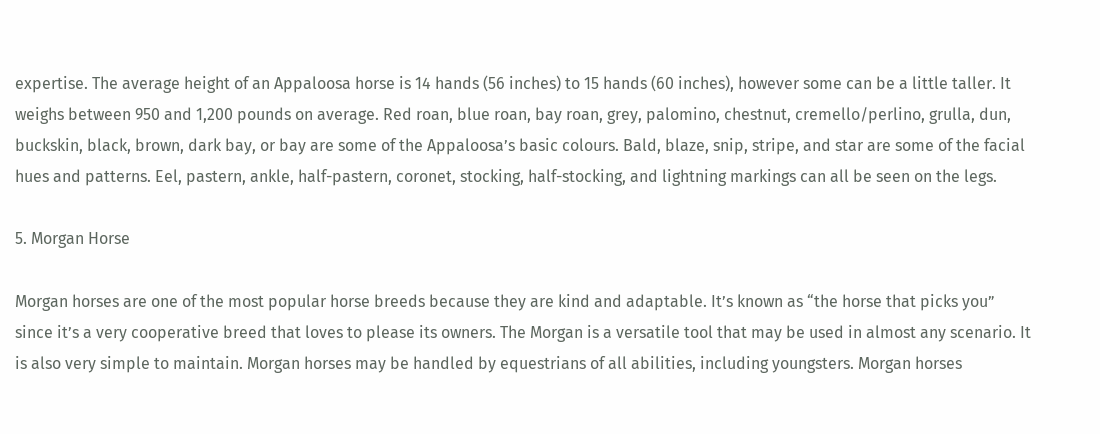expertise. The average height of an Appaloosa horse is 14 hands (56 inches) to 15 hands (60 inches), however some can be a little taller. It weighs between 950 and 1,200 pounds on average. Red roan, blue roan, bay roan, grey, palomino, chestnut, cremello/perlino, grulla, dun, buckskin, black, brown, dark bay, or bay are some of the Appaloosa’s basic colours. Bald, blaze, snip, stripe, and star are some of the facial hues and patterns. Eel, pastern, ankle, half-pastern, coronet, stocking, half-stocking, and lightning markings can all be seen on the legs.

5. Morgan Horse

Morgan horses are one of the most popular horse breeds because they are kind and adaptable. It’s known as “the horse that picks you” since it’s a very cooperative breed that loves to please its owners. The Morgan is a versatile tool that may be used in almost any scenario. It is also very simple to maintain. Morgan horses may be handled by equestrians of all abilities, including youngsters. Morgan horses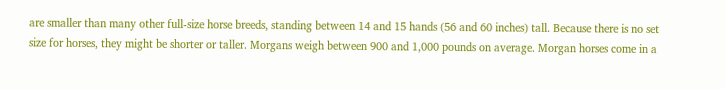are smaller than many other full-size horse breeds, standing between 14 and 15 hands (56 and 60 inches) tall. Because there is no set size for horses, they might be shorter or taller. Morgans weigh between 900 and 1,000 pounds on average. Morgan horses come in a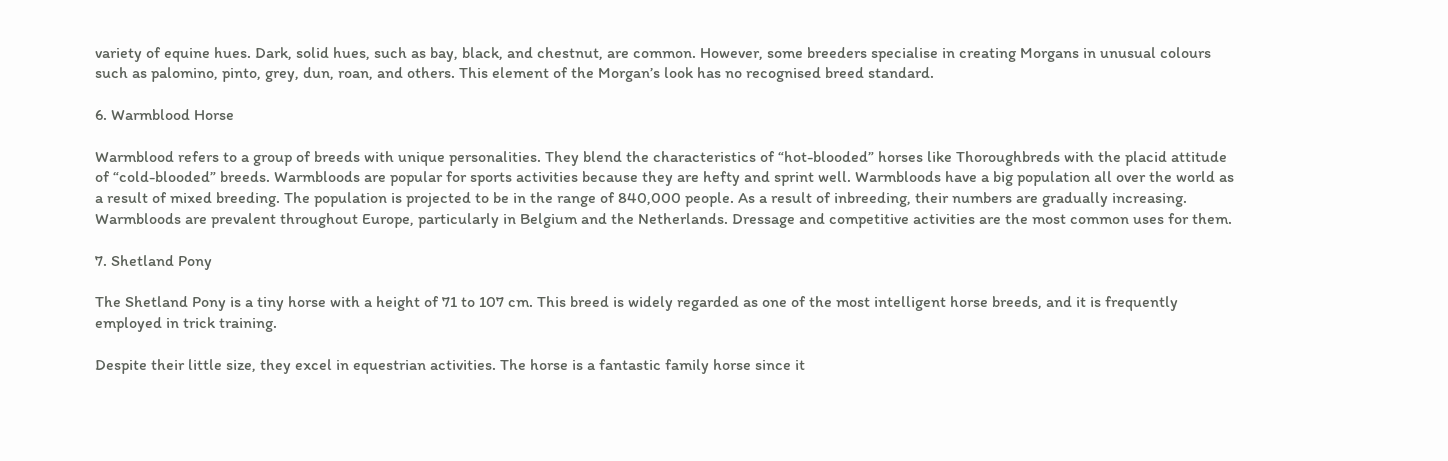variety of equine hues. Dark, solid hues, such as bay, black, and chestnut, are common. However, some breeders specialise in creating Morgans in unusual colours such as palomino, pinto, grey, dun, roan, and others. This element of the Morgan’s look has no recognised breed standard.

6. Warmblood Horse

Warmblood refers to a group of breeds with unique personalities. They blend the characteristics of “hot-blooded” horses like Thoroughbreds with the placid attitude of “cold-blooded” breeds. Warmbloods are popular for sports activities because they are hefty and sprint well. Warmbloods have a big population all over the world as a result of mixed breeding. The population is projected to be in the range of 840,000 people. As a result of inbreeding, their numbers are gradually increasing. Warmbloods are prevalent throughout Europe, particularly in Belgium and the Netherlands. Dressage and competitive activities are the most common uses for them.

7. Shetland Pony

The Shetland Pony is a tiny horse with a height of 71 to 107 cm. This breed is widely regarded as one of the most intelligent horse breeds, and it is frequently employed in trick training.

Despite their little size, they excel in equestrian activities. The horse is a fantastic family horse since it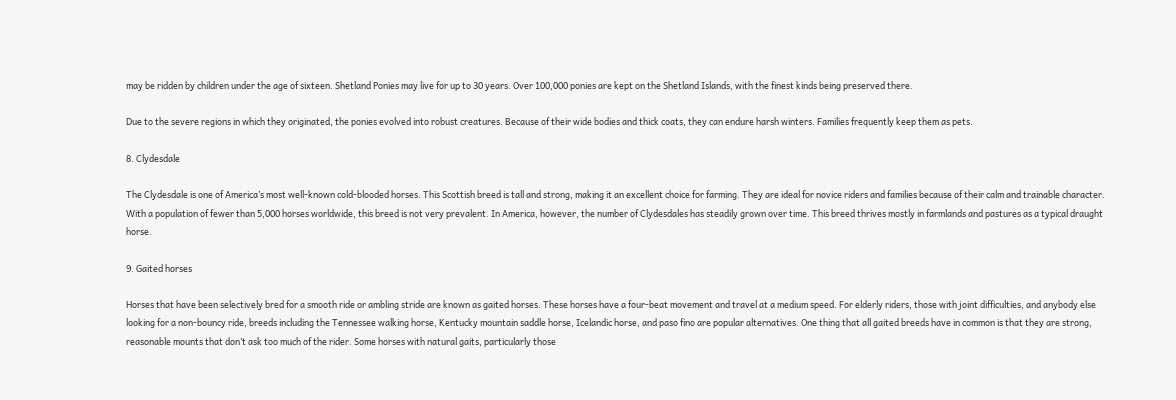may be ridden by children under the age of sixteen. Shetland Ponies may live for up to 30 years. Over 100,000 ponies are kept on the Shetland Islands, with the finest kinds being preserved there.

Due to the severe regions in which they originated, the ponies evolved into robust creatures. Because of their wide bodies and thick coats, they can endure harsh winters. Families frequently keep them as pets.

8. Clydesdale

The Clydesdale is one of America’s most well-known cold-blooded horses. This Scottish breed is tall and strong, making it an excellent choice for farming. They are ideal for novice riders and families because of their calm and trainable character. With a population of fewer than 5,000 horses worldwide, this breed is not very prevalent. In America, however, the number of Clydesdales has steadily grown over time. This breed thrives mostly in farmlands and pastures as a typical draught horse.

9. Gaited horses

Horses that have been selectively bred for a smooth ride or ambling stride are known as gaited horses. These horses have a four-beat movement and travel at a medium speed. For elderly riders, those with joint difficulties, and anybody else looking for a non-bouncy ride, breeds including the Tennessee walking horse, Kentucky mountain saddle horse, Icelandic horse, and paso fino are popular alternatives. One thing that all gaited breeds have in common is that they are strong, reasonable mounts that don’t ask too much of the rider. Some horses with natural gaits, particularly those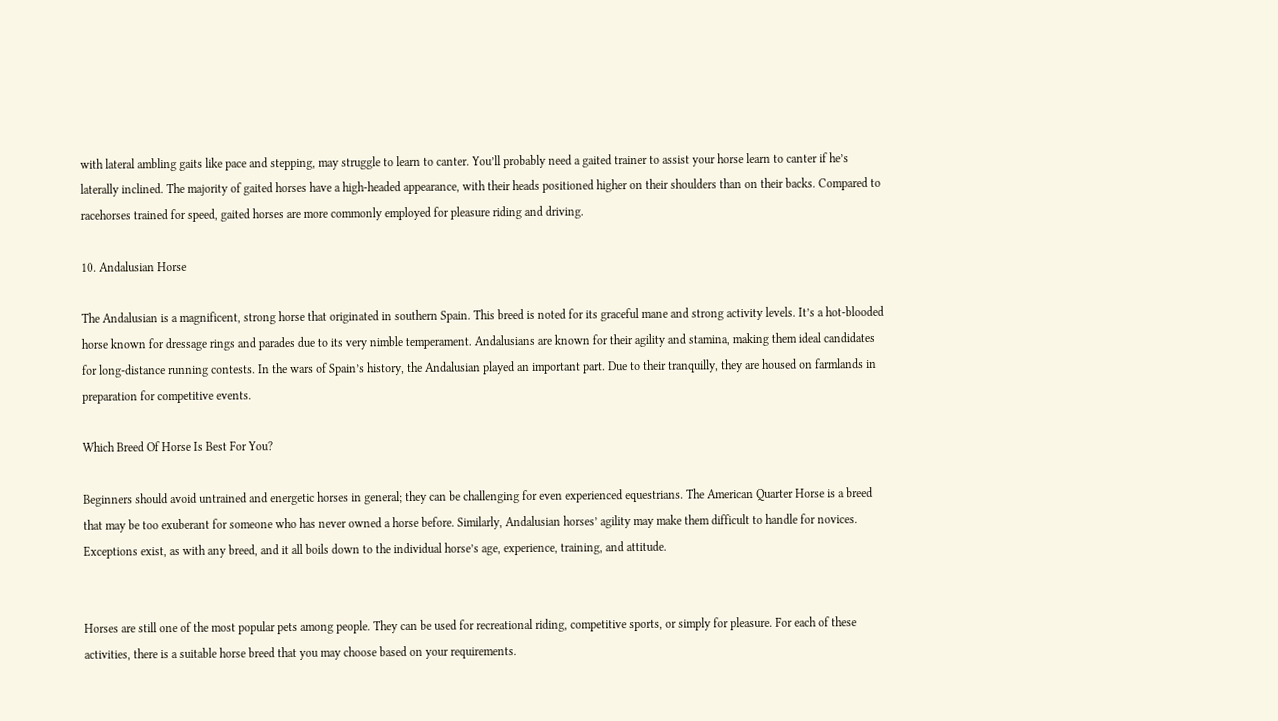with lateral ambling gaits like pace and stepping, may struggle to learn to canter. You’ll probably need a gaited trainer to assist your horse learn to canter if he’s laterally inclined. The majority of gaited horses have a high-headed appearance, with their heads positioned higher on their shoulders than on their backs. Compared to racehorses trained for speed, gaited horses are more commonly employed for pleasure riding and driving.

10. Andalusian Horse

The Andalusian is a magnificent, strong horse that originated in southern Spain. This breed is noted for its graceful mane and strong activity levels. It’s a hot-blooded horse known for dressage rings and parades due to its very nimble temperament. Andalusians are known for their agility and stamina, making them ideal candidates for long-distance running contests. In the wars of Spain’s history, the Andalusian played an important part. Due to their tranquilly, they are housed on farmlands in preparation for competitive events.

Which Breed Of Horse Is Best For You?

Beginners should avoid untrained and energetic horses in general; they can be challenging for even experienced equestrians. The American Quarter Horse is a breed that may be too exuberant for someone who has never owned a horse before. Similarly, Andalusian horses’ agility may make them difficult to handle for novices. Exceptions exist, as with any breed, and it all boils down to the individual horse’s age, experience, training, and attitude.


Horses are still one of the most popular pets among people. They can be used for recreational riding, competitive sports, or simply for pleasure. For each of these activities, there is a suitable horse breed that you may choose based on your requirements.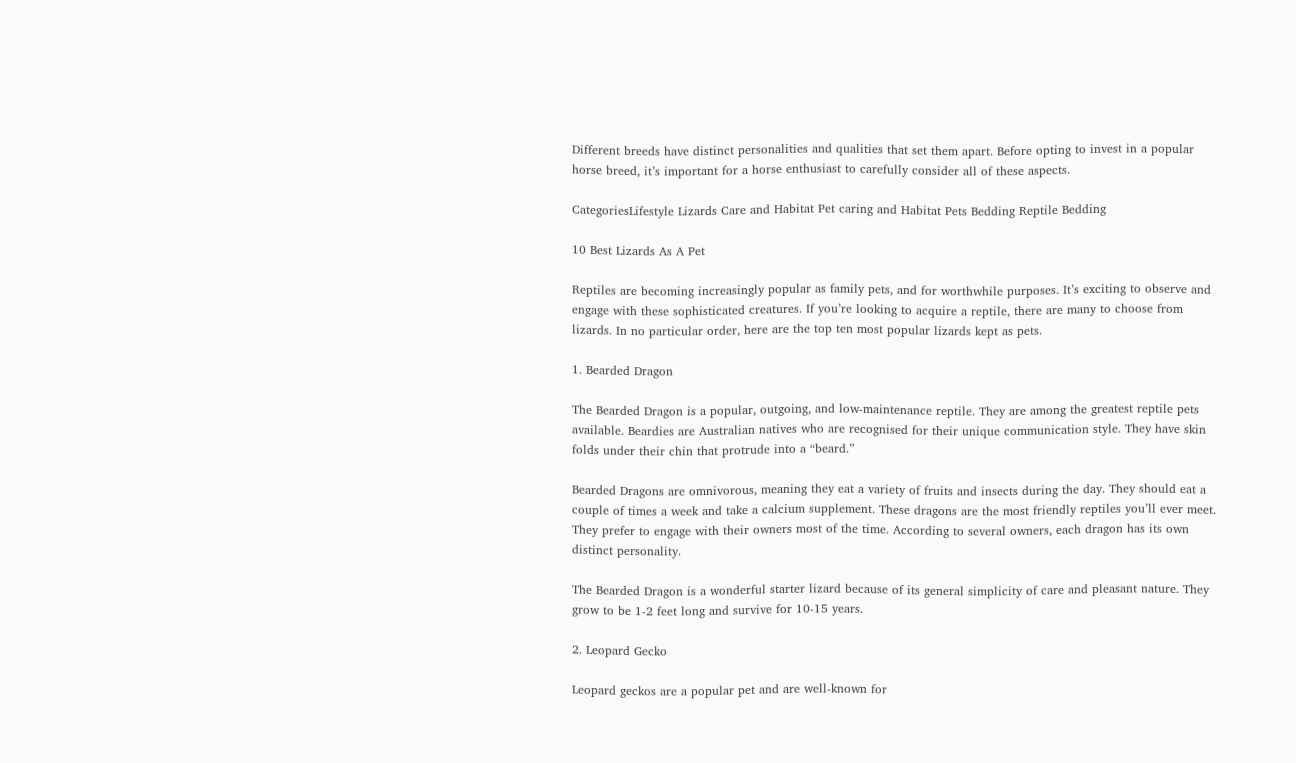Different breeds have distinct personalities and qualities that set them apart. Before opting to invest in a popular horse breed, it’s important for a horse enthusiast to carefully consider all of these aspects.

CategoriesLifestyle Lizards Care and Habitat Pet caring and Habitat Pets Bedding Reptile Bedding

10 Best Lizards As A Pet

Reptiles are becoming increasingly popular as family pets, and for worthwhile purposes. It’s exciting to observe and engage with these sophisticated creatures. If you’re looking to acquire a reptile, there are many to choose from lizards. In no particular order, here are the top ten most popular lizards kept as pets.

1. Bearded Dragon

The Bearded Dragon is a popular, outgoing, and low-maintenance reptile. They are among the greatest reptile pets available. Beardies are Australian natives who are recognised for their unique communication style. They have skin folds under their chin that protrude into a “beard.”

Bearded Dragons are omnivorous, meaning they eat a variety of fruits and insects during the day. They should eat a couple of times a week and take a calcium supplement. These dragons are the most friendly reptiles you’ll ever meet. They prefer to engage with their owners most of the time. According to several owners, each dragon has its own distinct personality.

The Bearded Dragon is a wonderful starter lizard because of its general simplicity of care and pleasant nature. They grow to be 1-2 feet long and survive for 10-15 years.

2. Leopard Gecko

Leopard geckos are a popular pet and are well-known for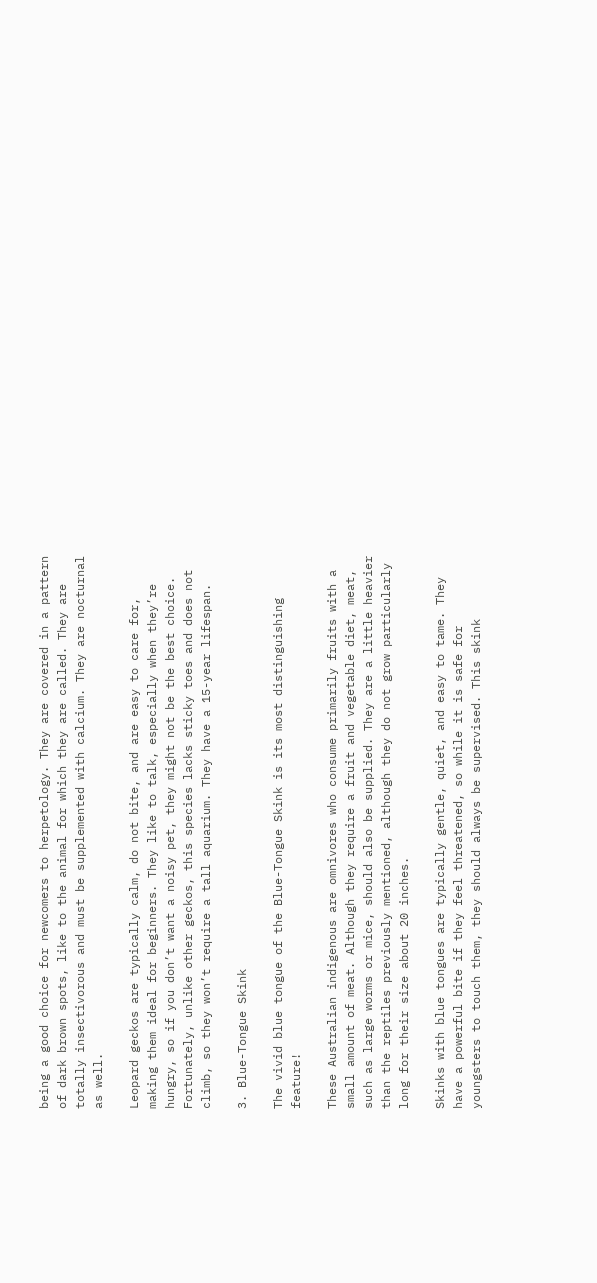being a good choice for newcomers to herpetology. They are covered in a pattern of dark brown spots, like to the animal for which they are called. They are totally insectivorous and must be supplemented with calcium. They are nocturnal as well.

Leopard geckos are typically calm, do not bite, and are easy to care for, making them ideal for beginners. They like to talk, especially when they’re hungry, so if you don’t want a noisy pet, they might not be the best choice. Fortunately, unlike other geckos, this species lacks sticky toes and does not climb, so they won’t require a tall aquarium. They have a 15-year lifespan.

3. Blue-Tongue Skink

The vivid blue tongue of the Blue-Tongue Skink is its most distinguishing feature!

These Australian indigenous are omnivores who consume primarily fruits with a small amount of meat. Although they require a fruit and vegetable diet, meat, such as large worms or mice, should also be supplied. They are a little heavier than the reptiles previously mentioned, although they do not grow particularly long for their size about 20 inches.

Skinks with blue tongues are typically gentle, quiet, and easy to tame. They have a powerful bite if they feel threatened, so while it is safe for youngsters to touch them, they should always be supervised. This skink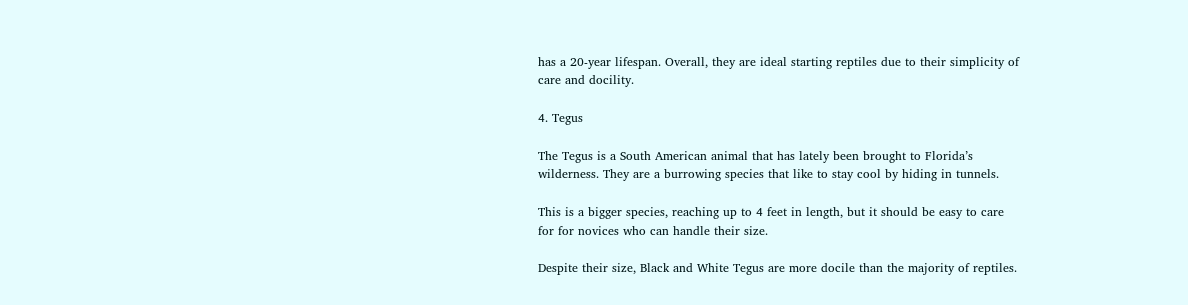has a 20-year lifespan. Overall, they are ideal starting reptiles due to their simplicity of care and docility.

4. Tegus

The Tegus is a South American animal that has lately been brought to Florida’s wilderness. They are a burrowing species that like to stay cool by hiding in tunnels.

This is a bigger species, reaching up to 4 feet in length, but it should be easy to care for for novices who can handle their size.

Despite their size, Black and White Tegus are more docile than the majority of reptiles.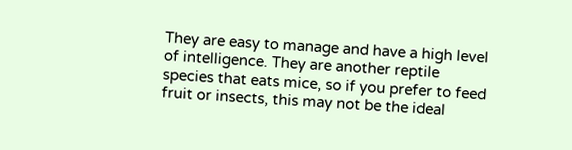They are easy to manage and have a high level of intelligence. They are another reptile species that eats mice, so if you prefer to feed fruit or insects, this may not be the ideal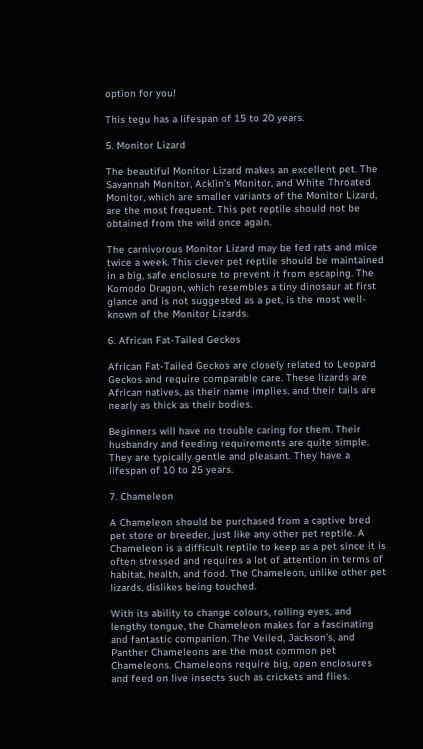option for you!

This tegu has a lifespan of 15 to 20 years.

5. Monitor Lizard

The beautiful Monitor Lizard makes an excellent pet. The Savannah Monitor, Acklin’s Monitor, and White Throated Monitor, which are smaller variants of the Monitor Lizard, are the most frequent. This pet reptile should not be obtained from the wild once again.

The carnivorous Monitor Lizard may be fed rats and mice twice a week. This clever pet reptile should be maintained in a big, safe enclosure to prevent it from escaping. The Komodo Dragon, which resembles a tiny dinosaur at first glance and is not suggested as a pet, is the most well-known of the Monitor Lizards.

6. African Fat-Tailed Geckos

African Fat-Tailed Geckos are closely related to Leopard Geckos and require comparable care. These lizards are African natives, as their name implies, and their tails are nearly as thick as their bodies.

Beginners will have no trouble caring for them. Their husbandry and feeding requirements are quite simple. They are typically gentle and pleasant. They have a lifespan of 10 to 25 years.

7. Chameleon

A Chameleon should be purchased from a captive bred pet store or breeder, just like any other pet reptile. A Chameleon is a difficult reptile to keep as a pet since it is often stressed and requires a lot of attention in terms of habitat, health, and food. The Chameleon, unlike other pet lizards, dislikes being touched.

With its ability to change colours, rolling eyes, and lengthy tongue, the Chameleon makes for a fascinating and fantastic companion. The Veiled, Jackson’s, and Panther Chameleons are the most common pet Chameleons. Chameleons require big, open enclosures and feed on live insects such as crickets and flies.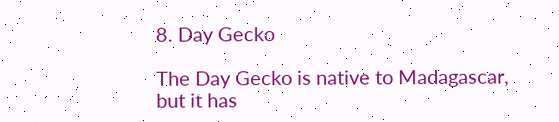8. Day Gecko

The Day Gecko is native to Madagascar, but it has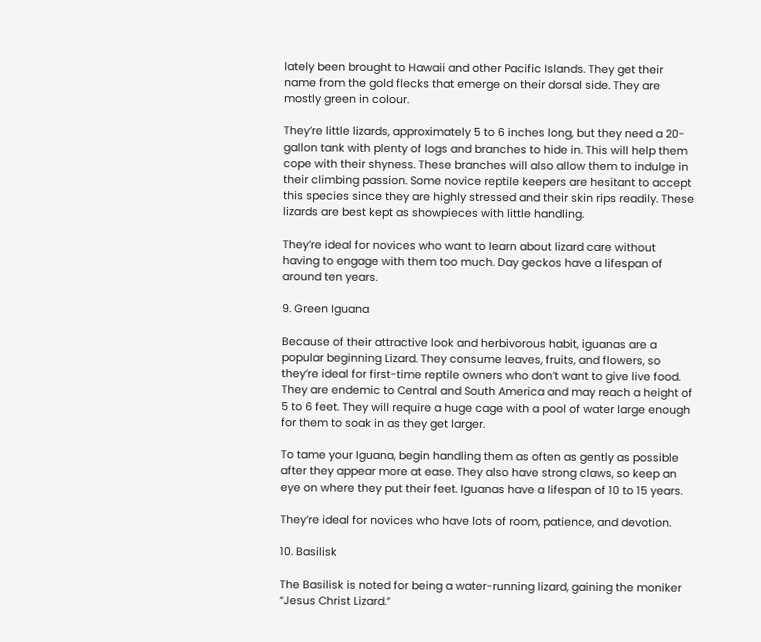lately been brought to Hawaii and other Pacific Islands. They get their name from the gold flecks that emerge on their dorsal side. They are mostly green in colour.

They’re little lizards, approximately 5 to 6 inches long, but they need a 20-gallon tank with plenty of logs and branches to hide in. This will help them cope with their shyness. These branches will also allow them to indulge in their climbing passion. Some novice reptile keepers are hesitant to accept this species since they are highly stressed and their skin rips readily. These lizards are best kept as showpieces with little handling.

They’re ideal for novices who want to learn about lizard care without having to engage with them too much. Day geckos have a lifespan of around ten years.

9. Green Iguana

Because of their attractive look and herbivorous habit, iguanas are a popular beginning Lizard. They consume leaves, fruits, and flowers, so they’re ideal for first-time reptile owners who don’t want to give live food. They are endemic to Central and South America and may reach a height of 5 to 6 feet. They will require a huge cage with a pool of water large enough for them to soak in as they get larger.

To tame your Iguana, begin handling them as often as gently as possible after they appear more at ease. They also have strong claws, so keep an eye on where they put their feet. Iguanas have a lifespan of 10 to 15 years.

They’re ideal for novices who have lots of room, patience, and devotion.

10. Basilisk

The Basilisk is noted for being a water-running lizard, gaining the moniker “Jesus Christ Lizard.”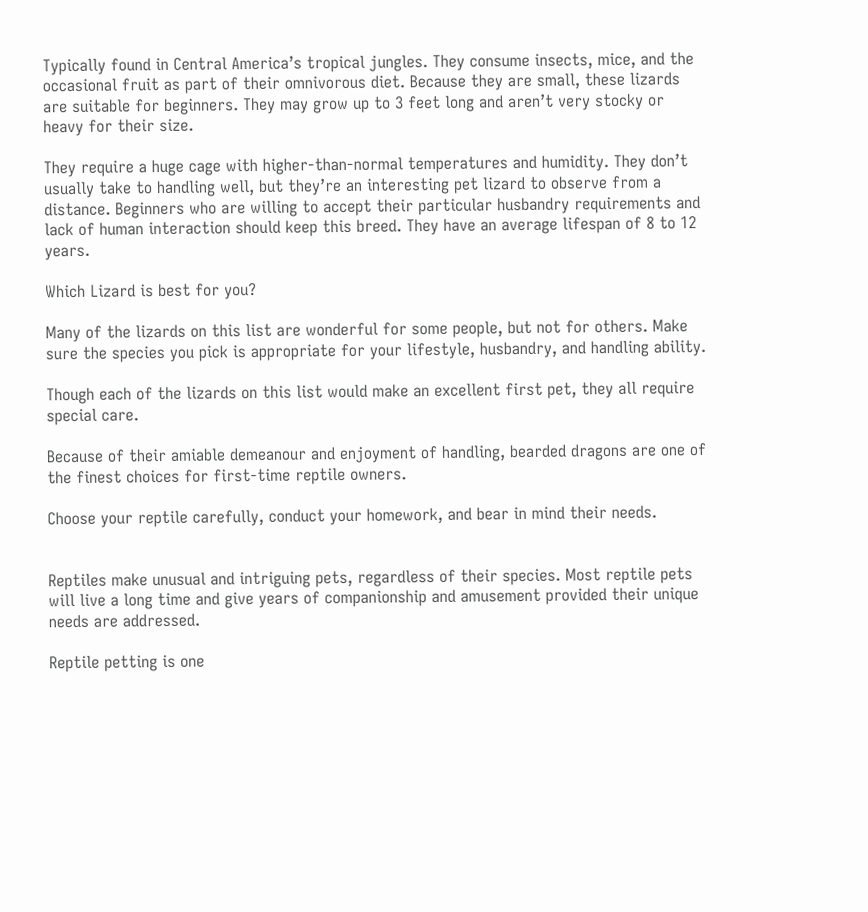Typically found in Central America’s tropical jungles. They consume insects, mice, and the occasional fruit as part of their omnivorous diet. Because they are small, these lizards are suitable for beginners. They may grow up to 3 feet long and aren’t very stocky or heavy for their size.

They require a huge cage with higher-than-normal temperatures and humidity. They don’t usually take to handling well, but they’re an interesting pet lizard to observe from a distance. Beginners who are willing to accept their particular husbandry requirements and lack of human interaction should keep this breed. They have an average lifespan of 8 to 12 years.

Which Lizard is best for you?

Many of the lizards on this list are wonderful for some people, but not for others. Make sure the species you pick is appropriate for your lifestyle, husbandry, and handling ability.

Though each of the lizards on this list would make an excellent first pet, they all require special care.

Because of their amiable demeanour and enjoyment of handling, bearded dragons are one of the finest choices for first-time reptile owners.

Choose your reptile carefully, conduct your homework, and bear in mind their needs.


Reptiles make unusual and intriguing pets, regardless of their species. Most reptile pets will live a long time and give years of companionship and amusement provided their unique needs are addressed.

Reptile petting is one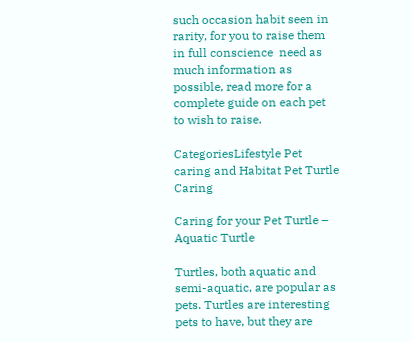such occasion habit seen in rarity, for you to raise them in full conscience  need as much information as possible, read more for a complete guide on each pet to wish to raise.

CategoriesLifestyle Pet caring and Habitat Pet Turtle Caring

Caring for your Pet Turtle – Aquatic Turtle

Turtles, both aquatic and semi-aquatic, are popular as pets. Turtles are interesting pets to have, but they are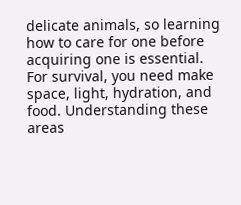delicate animals, so learning how to care for one before acquiring one is essential. For survival, you need make space, light, hydration, and food. Understanding these areas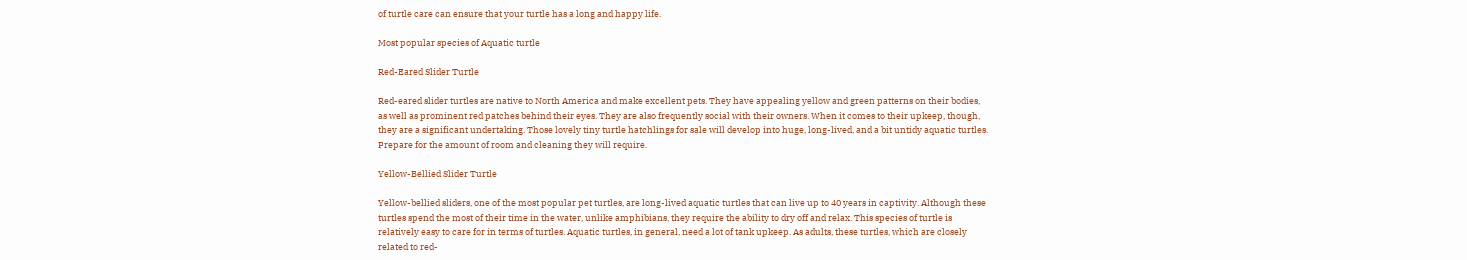of turtle care can ensure that your turtle has a long and happy life.

Most popular species of Aquatic turtle

Red-Eared Slider Turtle

Red-eared slider turtles are native to North America and make excellent pets. They have appealing yellow and green patterns on their bodies, as well as prominent red patches behind their eyes. They are also frequently social with their owners. When it comes to their upkeep, though, they are a significant undertaking. Those lovely tiny turtle hatchlings for sale will develop into huge, long-lived, and a bit untidy aquatic turtles. Prepare for the amount of room and cleaning they will require.

Yellow-Bellied Slider Turtle

Yellow-bellied sliders, one of the most popular pet turtles, are long-lived aquatic turtles that can live up to 40 years in captivity. Although these turtles spend the most of their time in the water, unlike amphibians, they require the ability to dry off and relax. This species of turtle is relatively easy to care for in terms of turtles. Aquatic turtles, in general, need a lot of tank upkeep. As adults, these turtles, which are closely related to red-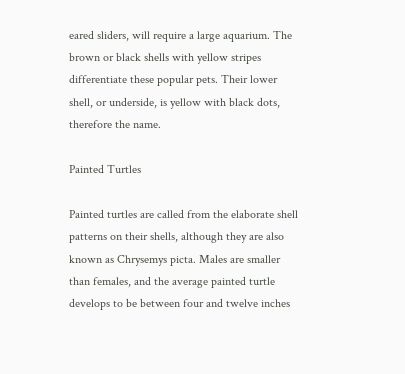eared sliders, will require a large aquarium. The brown or black shells with yellow stripes differentiate these popular pets. Their lower shell, or underside, is yellow with black dots, therefore the name.

Painted Turtles

Painted turtles are called from the elaborate shell patterns on their shells, although they are also known as Chrysemys picta. Males are smaller than females, and the average painted turtle develops to be between four and twelve inches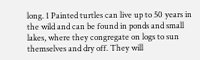long. 1 Painted turtles can live up to 50 years in the wild and can be found in ponds and small lakes, where they congregate on logs to sun themselves and dry off. They will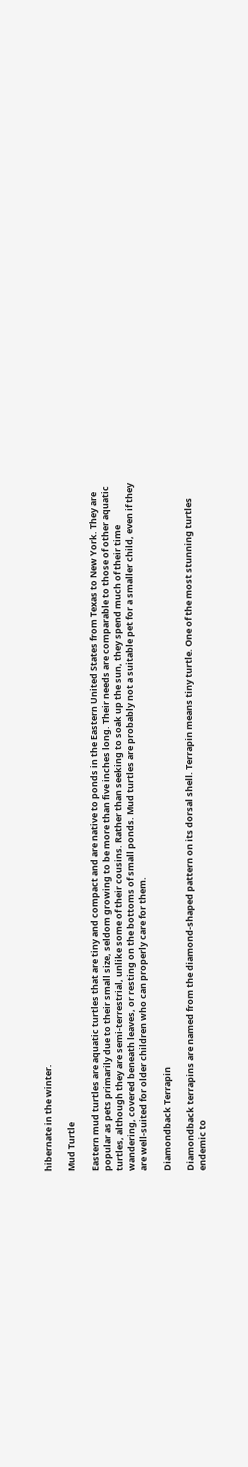hibernate in the winter.

Mud Turtle

Eastern mud turtles are aquatic turtles that are tiny and compact and are native to ponds in the Eastern United States from Texas to New York. They are popular as pets primarily due to their small size, seldom growing to be more than five inches long. Their needs are comparable to those of other aquatic turtles, although they are semi-terrestrial, unlike some of their cousins. Rather than seeking to soak up the sun, they spend much of their time wandering, covered beneath leaves, or resting on the bottoms of small ponds. Mud turtles are probably not a suitable pet for a smaller child, even if they are well-suited for older children who can properly care for them.

Diamondback Terrapin

Diamondback terrapins are named from the diamond-shaped pattern on its dorsal shell. Terrapin means tiny turtle. One of the most stunning turtles endemic to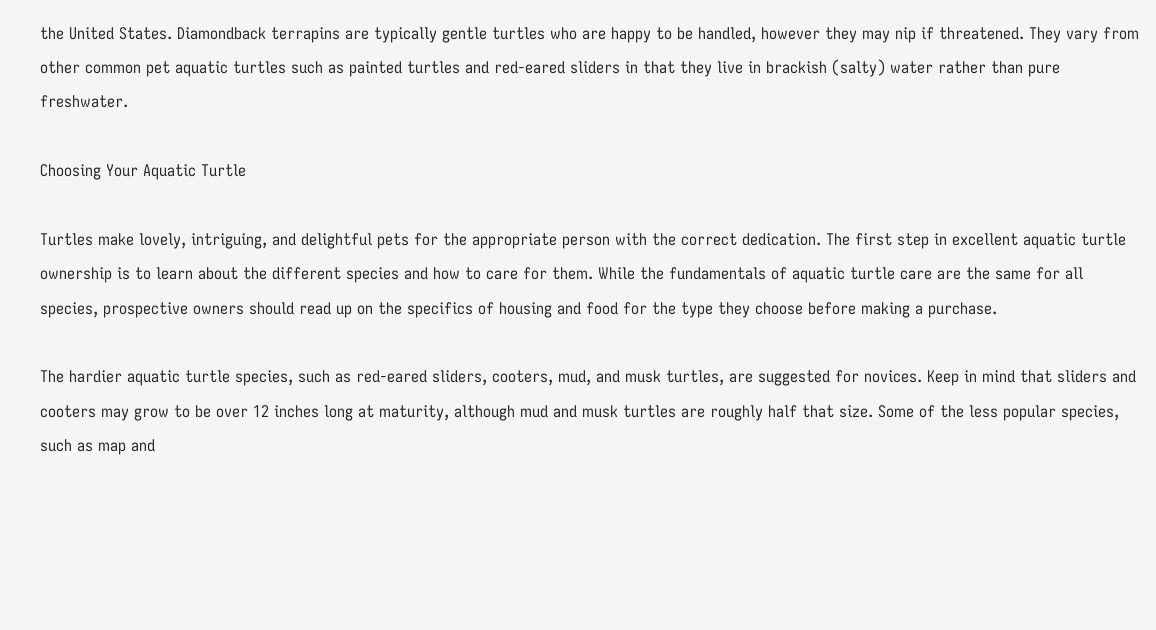the United States. Diamondback terrapins are typically gentle turtles who are happy to be handled, however they may nip if threatened. They vary from other common pet aquatic turtles such as painted turtles and red-eared sliders in that they live in brackish (salty) water rather than pure freshwater.

Choosing Your Aquatic Turtle

Turtles make lovely, intriguing, and delightful pets for the appropriate person with the correct dedication. The first step in excellent aquatic turtle ownership is to learn about the different species and how to care for them. While the fundamentals of aquatic turtle care are the same for all species, prospective owners should read up on the specifics of housing and food for the type they choose before making a purchase.

The hardier aquatic turtle species, such as red-eared sliders, cooters, mud, and musk turtles, are suggested for novices. Keep in mind that sliders and cooters may grow to be over 12 inches long at maturity, although mud and musk turtles are roughly half that size. Some of the less popular species, such as map and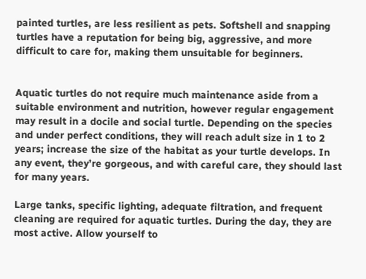painted turtles, are less resilient as pets. Softshell and snapping turtles have a reputation for being big, aggressive, and more difficult to care for, making them unsuitable for beginners.


Aquatic turtles do not require much maintenance aside from a suitable environment and nutrition, however regular engagement may result in a docile and social turtle. Depending on the species and under perfect conditions, they will reach adult size in 1 to 2 years; increase the size of the habitat as your turtle develops. In any event, they’re gorgeous, and with careful care, they should last for many years.

Large tanks, specific lighting, adequate filtration, and frequent cleaning are required for aquatic turtles. During the day, they are most active. Allow yourself to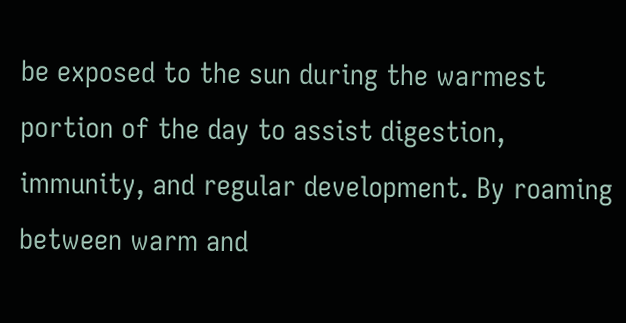be exposed to the sun during the warmest portion of the day to assist digestion, immunity, and regular development. By roaming between warm and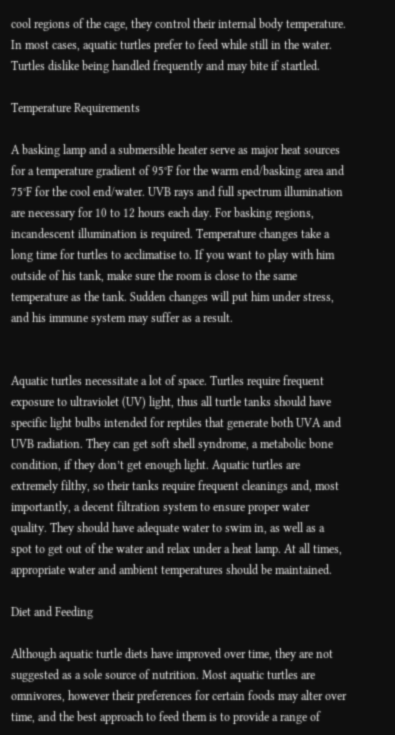cool regions of the cage, they control their internal body temperature. In most cases, aquatic turtles prefer to feed while still in the water. Turtles dislike being handled frequently and may bite if startled.

Temperature Requirements

A basking lamp and a submersible heater serve as major heat sources for a temperature gradient of 95°F for the warm end/basking area and 75°F for the cool end/water. UVB rays and full spectrum illumination are necessary for 10 to 12 hours each day. For basking regions, incandescent illumination is required. Temperature changes take a long time for turtles to acclimatise to. If you want to play with him outside of his tank, make sure the room is close to the same temperature as the tank. Sudden changes will put him under stress, and his immune system may suffer as a result.


Aquatic turtles necessitate a lot of space. Turtles require frequent exposure to ultraviolet (UV) light, thus all turtle tanks should have specific light bulbs intended for reptiles that generate both UVA and UVB radiation. They can get soft shell syndrome, a metabolic bone condition, if they don’t get enough light. Aquatic turtles are extremely filthy, so their tanks require frequent cleanings and, most importantly, a decent filtration system to ensure proper water quality. They should have adequate water to swim in, as well as a spot to get out of the water and relax under a heat lamp. At all times, appropriate water and ambient temperatures should be maintained.

Diet and Feeding

Although aquatic turtle diets have improved over time, they are not suggested as a sole source of nutrition. Most aquatic turtles are omnivores, however their preferences for certain foods may alter over time, and the best approach to feed them is to provide a range of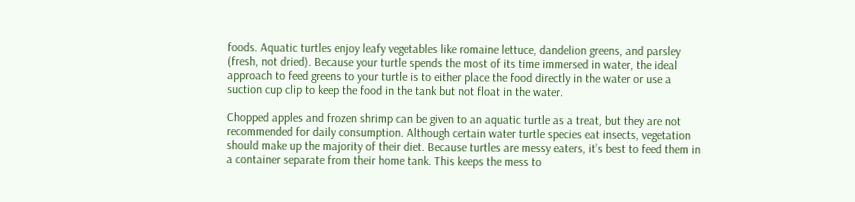foods. Aquatic turtles enjoy leafy vegetables like romaine lettuce, dandelion greens, and parsley (fresh, not dried). Because your turtle spends the most of its time immersed in water, the ideal approach to feed greens to your turtle is to either place the food directly in the water or use a suction cup clip to keep the food in the tank but not float in the water.

Chopped apples and frozen shrimp can be given to an aquatic turtle as a treat, but they are not recommended for daily consumption. Although certain water turtle species eat insects, vegetation should make up the majority of their diet. Because turtles are messy eaters, it’s best to feed them in a container separate from their home tank. This keeps the mess to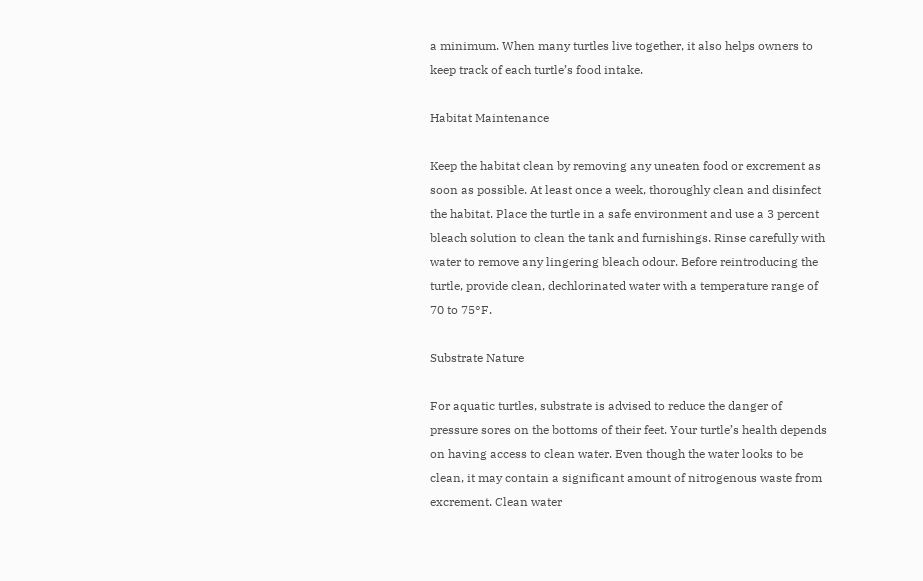a minimum. When many turtles live together, it also helps owners to keep track of each turtle’s food intake.

Habitat Maintenance

Keep the habitat clean by removing any uneaten food or excrement as soon as possible. At least once a week, thoroughly clean and disinfect the habitat. Place the turtle in a safe environment and use a 3 percent bleach solution to clean the tank and furnishings. Rinse carefully with water to remove any lingering bleach odour. Before reintroducing the turtle, provide clean, dechlorinated water with a temperature range of 70 to 75°F.

Substrate Nature

For aquatic turtles, substrate is advised to reduce the danger of pressure sores on the bottoms of their feet. Your turtle’s health depends on having access to clean water. Even though the water looks to be clean, it may contain a significant amount of nitrogenous waste from excrement. Clean water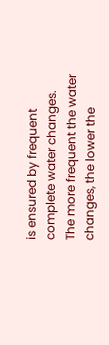is ensured by frequent complete water changes. The more frequent the water changes, the lower the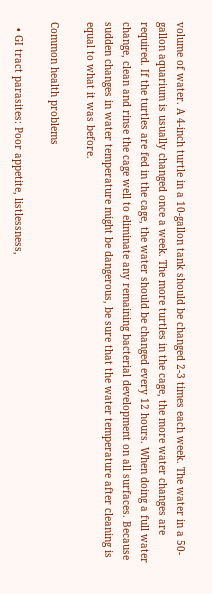volume of water. A 4-inch turtle in a 10-gallon tank should be changed 2-3 times each week. The water in a 50-gallon aquarium is usually changed once a week. The more turtles in the cage, the more water changes are required. If the turtles are fed in the cage, the water should be changed every 12 hours. When doing a full water change, clean and rinse the cage well to eliminate any remaining bacterial development on all surfaces. Because sudden changes in water temperature might be dangerous, be sure that the water temperature after cleaning is equal to what it was before.

Common health problems

  • GI tract parasites: Poor appetite, listlessness,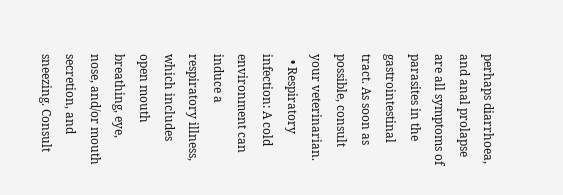perhaps diarrhoea, and anal prolapse are all symptoms of parasites in the gastrointestinal tract. As soon as possible, consult your veterinarian.
  • Respiratory infection: A cold environment can induce a respiratory illness, which includes open mouth breathing, eye, nose, and/or mouth secretion, and sneezing. Consult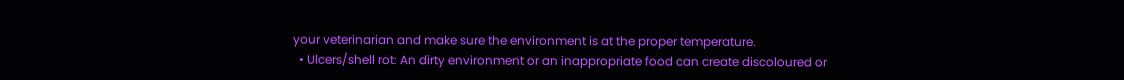your veterinarian and make sure the environment is at the proper temperature.
  • Ulcers/shell rot: An dirty environment or an inappropriate food can create discoloured or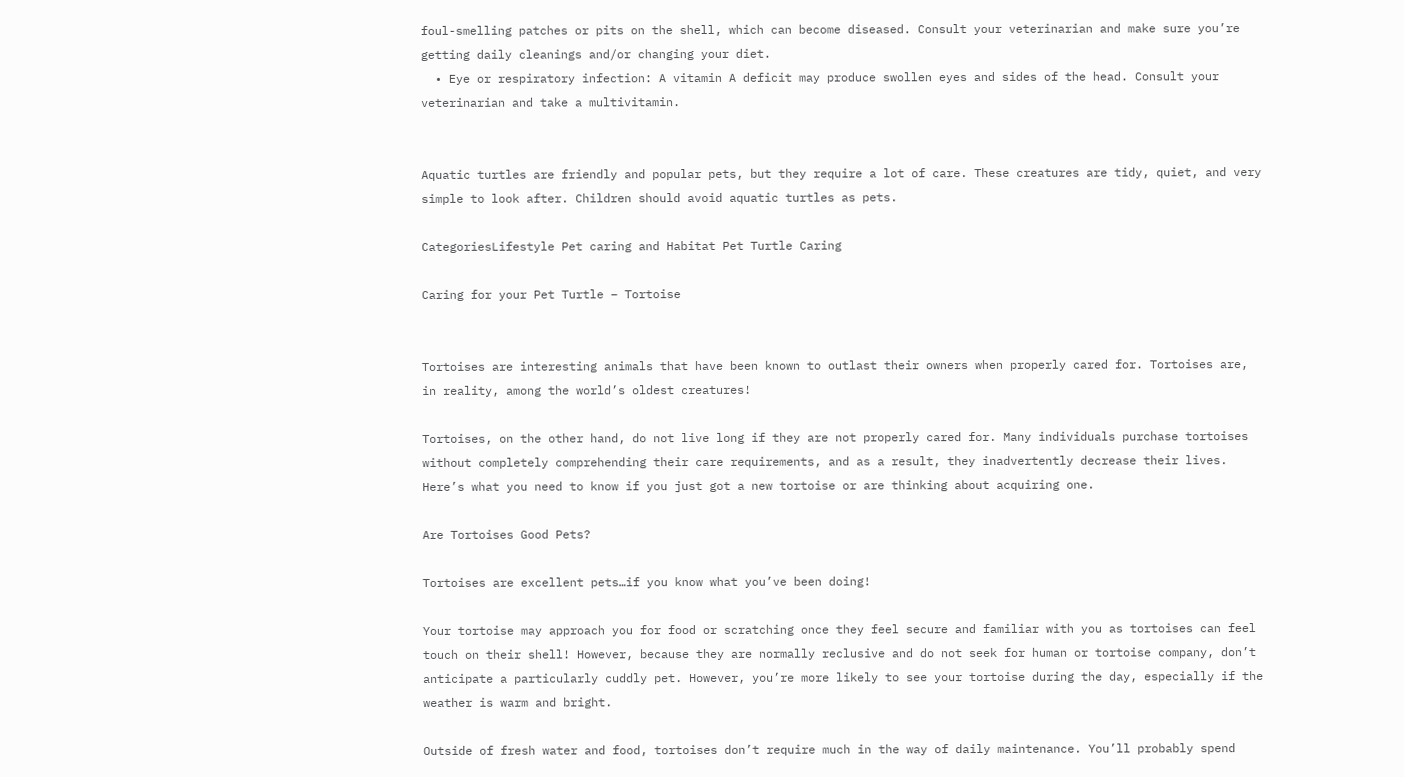foul-smelling patches or pits on the shell, which can become diseased. Consult your veterinarian and make sure you’re getting daily cleanings and/or changing your diet.
  • Eye or respiratory infection: A vitamin A deficit may produce swollen eyes and sides of the head. Consult your veterinarian and take a multivitamin.


Aquatic turtles are friendly and popular pets, but they require a lot of care. These creatures are tidy, quiet, and very simple to look after. Children should avoid aquatic turtles as pets.

CategoriesLifestyle Pet caring and Habitat Pet Turtle Caring

Caring for your Pet Turtle – Tortoise


Tortoises are interesting animals that have been known to outlast their owners when properly cared for. Tortoises are, in reality, among the world’s oldest creatures!

Tortoises, on the other hand, do not live long if they are not properly cared for. Many individuals purchase tortoises without completely comprehending their care requirements, and as a result, they inadvertently decrease their lives. Here’s what you need to know if you just got a new tortoise or are thinking about acquiring one.

Are Tortoises Good Pets?

Tortoises are excellent pets…if you know what you’ve been doing!

Your tortoise may approach you for food or scratching once they feel secure and familiar with you as tortoises can feel touch on their shell! However, because they are normally reclusive and do not seek for human or tortoise company, don’t anticipate a particularly cuddly pet. However, you’re more likely to see your tortoise during the day, especially if the weather is warm and bright.

Outside of fresh water and food, tortoises don’t require much in the way of daily maintenance. You’ll probably spend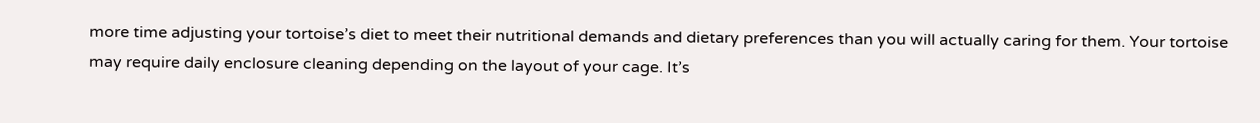more time adjusting your tortoise’s diet to meet their nutritional demands and dietary preferences than you will actually caring for them. Your tortoise may require daily enclosure cleaning depending on the layout of your cage. It’s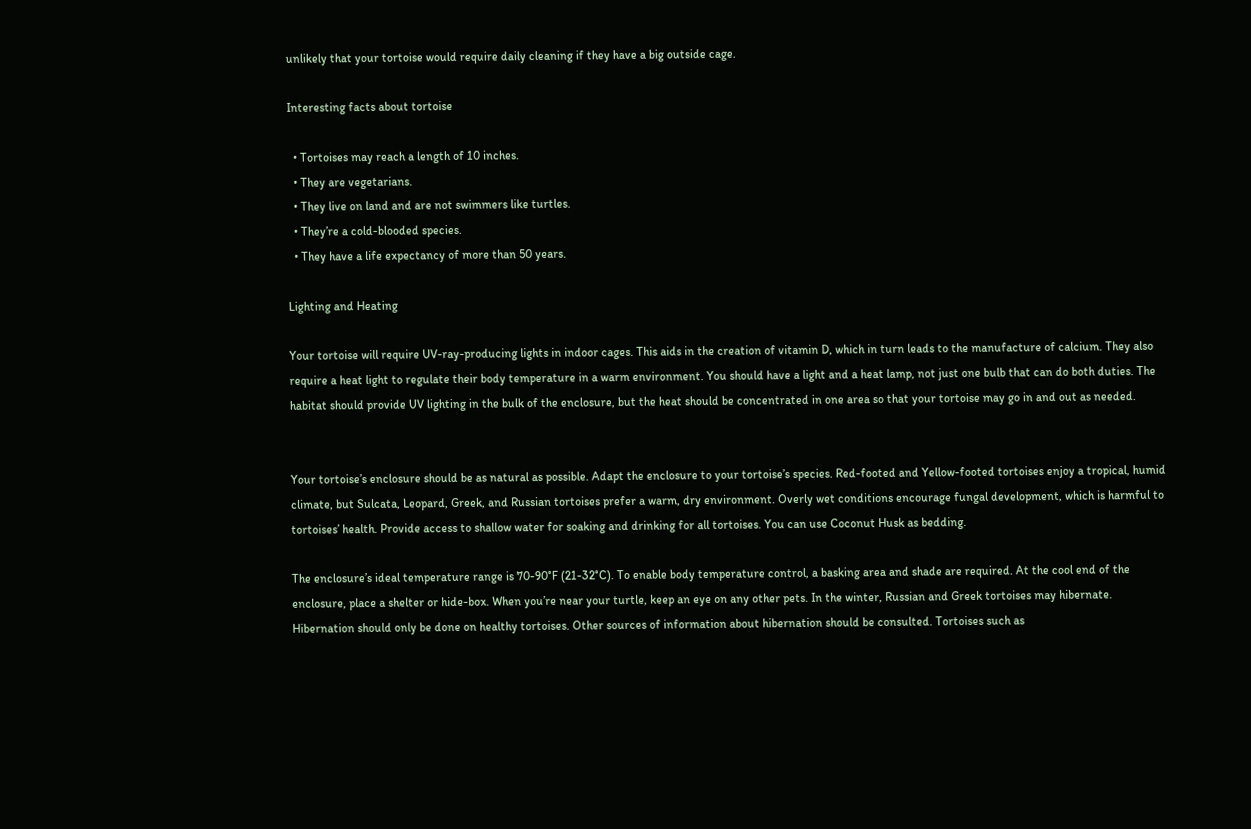unlikely that your tortoise would require daily cleaning if they have a big outside cage.

Interesting facts about tortoise

  • Tortoises may reach a length of 10 inches.
  • They are vegetarians.
  • They live on land and are not swimmers like turtles.
  • They’re a cold-blooded species.
  • They have a life expectancy of more than 50 years.

Lighting and Heating

Your tortoise will require UV-ray-producing lights in indoor cages. This aids in the creation of vitamin D, which in turn leads to the manufacture of calcium. They also require a heat light to regulate their body temperature in a warm environment. You should have a light and a heat lamp, not just one bulb that can do both duties. The habitat should provide UV lighting in the bulk of the enclosure, but the heat should be concentrated in one area so that your tortoise may go in and out as needed.


Your tortoise’s enclosure should be as natural as possible. Adapt the enclosure to your tortoise’s species. Red-footed and Yellow-footed tortoises enjoy a tropical, humid climate, but Sulcata, Leopard, Greek, and Russian tortoises prefer a warm, dry environment. Overly wet conditions encourage fungal development, which is harmful to tortoises’ health. Provide access to shallow water for soaking and drinking for all tortoises. You can use Coconut Husk as bedding.

The enclosure’s ideal temperature range is 70-90°F (21-32°C). To enable body temperature control, a basking area and shade are required. At the cool end of the enclosure, place a shelter or hide-box. When you’re near your turtle, keep an eye on any other pets. In the winter, Russian and Greek tortoises may hibernate. Hibernation should only be done on healthy tortoises. Other sources of information about hibernation should be consulted. Tortoises such as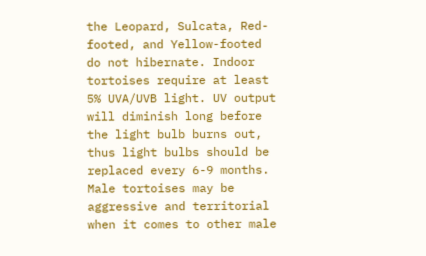the Leopard, Sulcata, Red-footed, and Yellow-footed do not hibernate. Indoor tortoises require at least 5% UVA/UVB light. UV output will diminish long before the light bulb burns out, thus light bulbs should be replaced every 6-9 months. Male tortoises may be aggressive and territorial when it comes to other male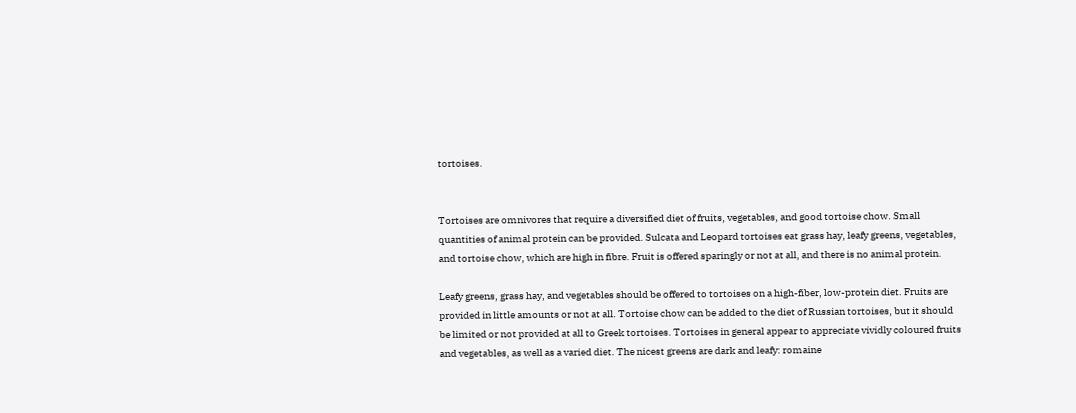tortoises.


Tortoises are omnivores that require a diversified diet of fruits, vegetables, and good tortoise chow. Small quantities of animal protein can be provided. Sulcata and Leopard tortoises eat grass hay, leafy greens, vegetables, and tortoise chow, which are high in fibre. Fruit is offered sparingly or not at all, and there is no animal protein.

Leafy greens, grass hay, and vegetables should be offered to tortoises on a high-fiber, low-protein diet. Fruits are provided in little amounts or not at all. Tortoise chow can be added to the diet of Russian tortoises, but it should be limited or not provided at all to Greek tortoises. Tortoises in general appear to appreciate vividly coloured fruits and vegetables, as well as a varied diet. The nicest greens are dark and leafy: romaine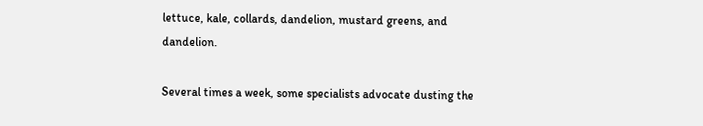lettuce, kale, collards, dandelion, mustard greens, and dandelion.

Several times a week, some specialists advocate dusting the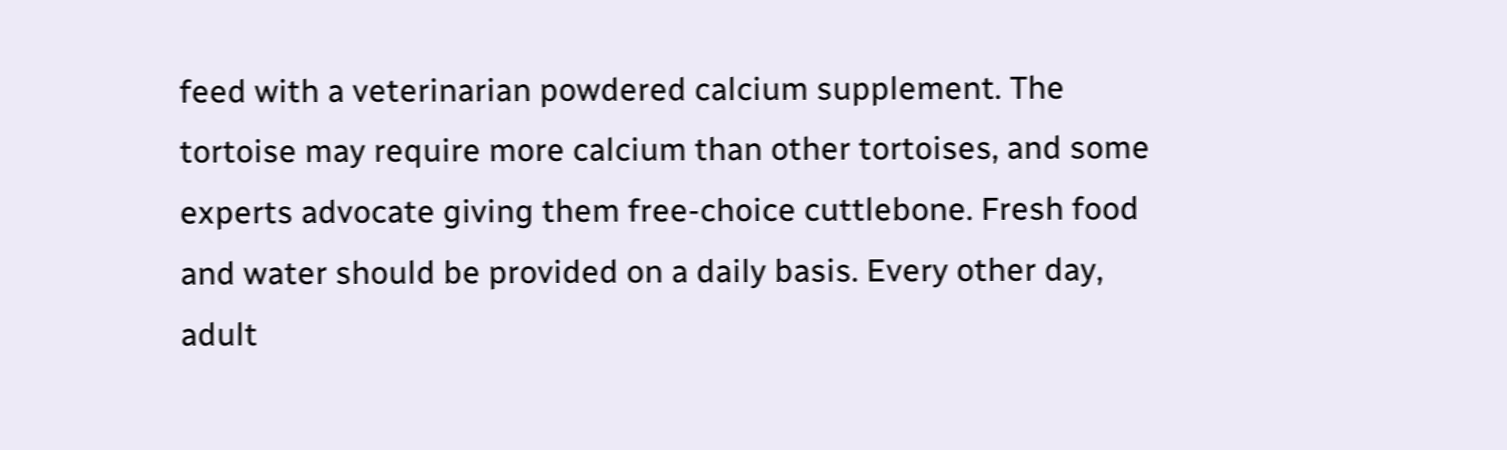feed with a veterinarian powdered calcium supplement. The tortoise may require more calcium than other tortoises, and some experts advocate giving them free-choice cuttlebone. Fresh food and water should be provided on a daily basis. Every other day, adult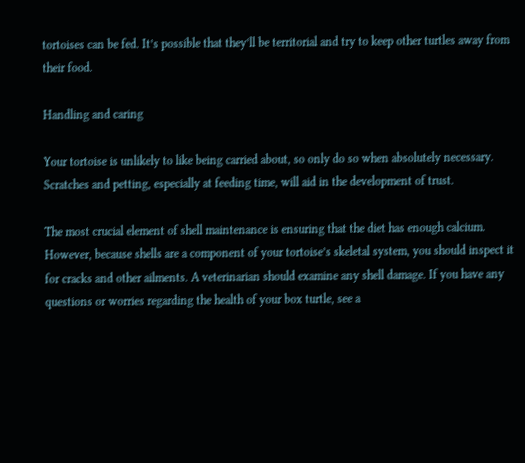tortoises can be fed. It’s possible that they’ll be territorial and try to keep other turtles away from their food.

Handling and caring

Your tortoise is unlikely to like being carried about, so only do so when absolutely necessary. Scratches and petting, especially at feeding time, will aid in the development of trust.

The most crucial element of shell maintenance is ensuring that the diet has enough calcium. However, because shells are a component of your tortoise’s skeletal system, you should inspect it for cracks and other ailments. A veterinarian should examine any shell damage. If you have any questions or worries regarding the health of your box turtle, see a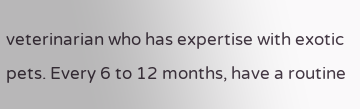veterinarian who has expertise with exotic pets. Every 6 to 12 months, have a routine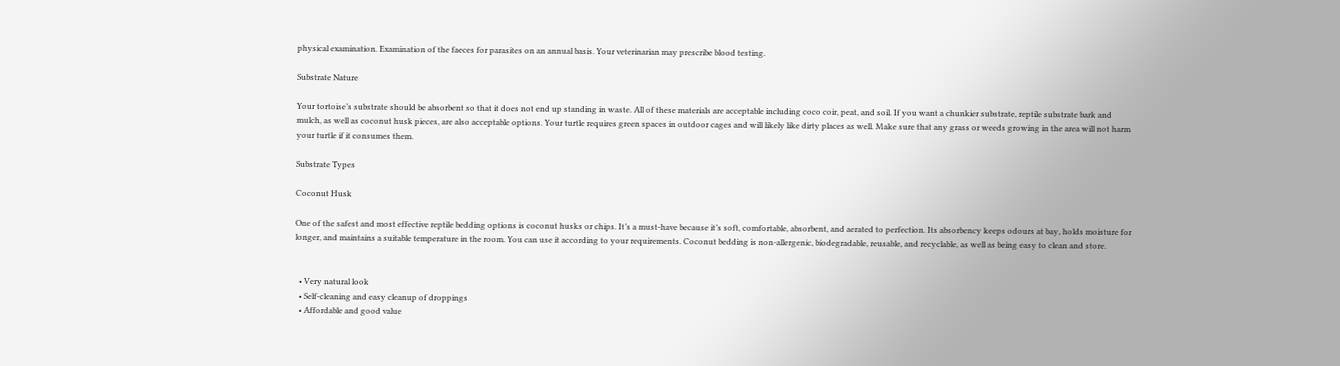physical examination. Examination of the faeces for parasites on an annual basis. Your veterinarian may prescribe blood testing.

Substrate Nature

Your tortoise’s substrate should be absorbent so that it does not end up standing in waste. All of these materials are acceptable including coco coir, peat, and soil. If you want a chunkier substrate, reptile substrate bark and mulch, as well as coconut husk pieces, are also acceptable options. Your turtle requires green spaces in outdoor cages and will likely like dirty places as well. Make sure that any grass or weeds growing in the area will not harm your turtle if it consumes them.

Substrate Types

Coconut Husk

One of the safest and most effective reptile bedding options is coconut husks or chips. It’s a must-have because it’s soft, comfortable, absorbent, and aerated to perfection. Its absorbency keeps odours at bay, holds moisture for longer, and maintains a suitable temperature in the room. You can use it according to your requirements. Coconut bedding is non-allergenic, biodegradable, reusable, and recyclable, as well as being easy to clean and store.


  • Very natural look
  • Self-cleaning and easy cleanup of droppings
  • Affordable and good value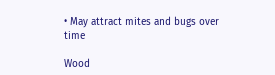• May attract mites and bugs over time

Wood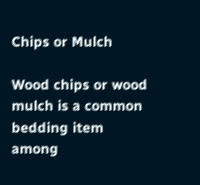Chips or Mulch

Wood chips or wood mulch is a common bedding item among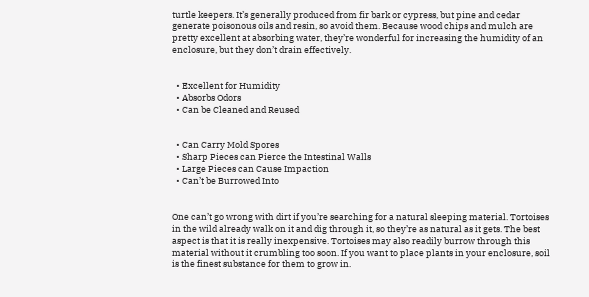turtle keepers. It’s generally produced from fir bark or cypress, but pine and cedar generate poisonous oils and resin, so avoid them. Because wood chips and mulch are pretty excellent at absorbing water, they’re wonderful for increasing the humidity of an enclosure, but they don’t drain effectively.


  • Excellent for Humidity
  • Absorbs Odors
  • Can be Cleaned and Reused


  • Can Carry Mold Spores
  • Sharp Pieces can Pierce the Intestinal Walls
  • Large Pieces can Cause Impaction
  • Can’t be Burrowed Into


One can’t go wrong with dirt if you’re searching for a natural sleeping material. Tortoises in the wild already walk on it and dig through it, so they’re as natural as it gets. The best aspect is that it is really inexpensive. Tortoises may also readily burrow through this material without it crumbling too soon. If you want to place plants in your enclosure, soil is the finest substance for them to grow in.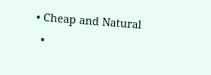• Cheap and Natural
  •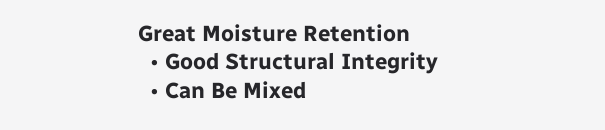Great Moisture Retention
  • Good Structural Integrity
  • Can Be Mixed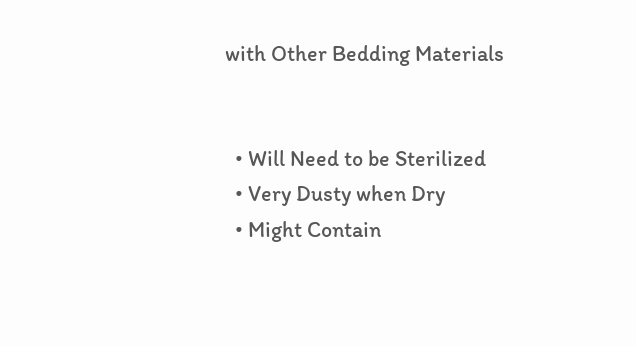with Other Bedding Materials


  • Will Need to be Sterilized
  • Very Dusty when Dry
  • Might Contain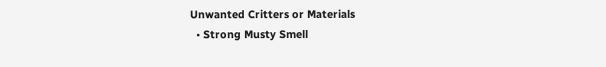Unwanted Critters or Materials
  • Strong Musty Smell